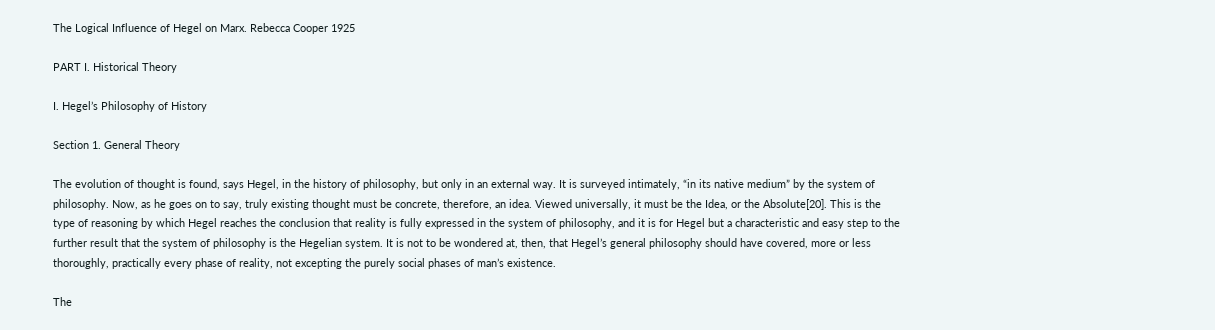The Logical Influence of Hegel on Marx. Rebecca Cooper 1925

PART I. Historical Theory

I. Hegel’s Philosophy of History

Section 1. General Theory

The evolution of thought is found, says Hegel, in the history of philosophy, but only in an external way. It is surveyed intimately, “in its native medium” by the system of philosophy. Now, as he goes on to say, truly existing thought must be concrete, therefore, an idea. Viewed universally, it must be the Idea, or the Absolute[20]. This is the type of reasoning by which Hegel reaches the conclusion that reality is fully expressed in the system of philosophy, and it is for Hegel but a characteristic and easy step to the further result that the system of philosophy is the Hegelian system. It is not to be wondered at, then, that Hegel’s general philosophy should have covered, more or less thoroughly, practically every phase of reality, not excepting the purely social phases of man’s existence.

The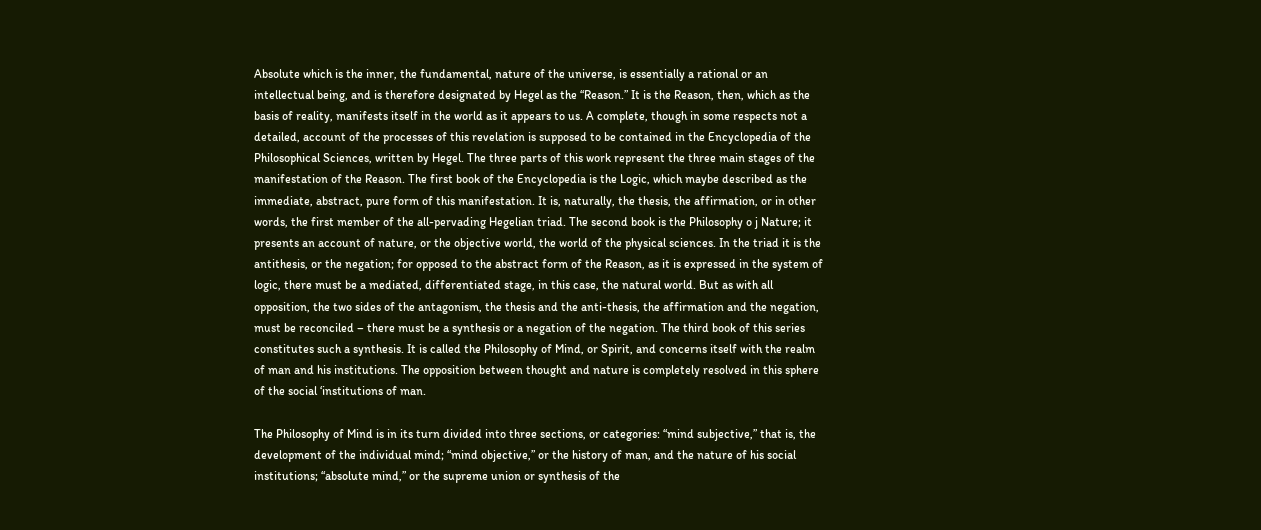Absolute which is the inner, the fundamental, nature of the universe, is essentially a rational or an intellectual being, and is therefore designated by Hegel as the “Reason.” It is the Reason, then, which as the basis of reality, manifests itself in the world as it appears to us. A complete, though in some respects not a detailed, account of the processes of this revelation is supposed to be contained in the Encyclopedia of the Philosophical Sciences, written by Hegel. The three parts of this work represent the three main stages of the manifestation of the Reason. The first book of the Encyclopedia is the Logic, which maybe described as the immediate, abstract, pure form of this manifestation. It is, naturally, the thesis, the affirmation, or in other words, the first member of the all-pervading Hegelian triad. The second book is the Philosophy o j Nature; it presents an account of nature, or the objective world, the world of the physical sciences. In the triad it is the antithesis, or the negation; for opposed to the abstract form of the Reason, as it is expressed in the system of logic, there must be a mediated, differentiated stage, in this case, the natural world. But as with all opposition, the two sides of the antagonism, the thesis and the anti-thesis, the affirmation and the negation, must be reconciled – there must be a synthesis or a negation of the negation. The third book of this series constitutes such a synthesis. It is called the Philosophy of Mind, or Spirit, and concerns itself with the realm of man and his institutions. The opposition between thought and nature is completely resolved in this sphere of the social ‘institutions of man.

The Philosophy of Mind is in its turn divided into three sections, or categories: “mind subjective,” that is, the development of the individual mind; “mind objective,” or the history of man, and the nature of his social institutions; “absolute mind,” or the supreme union or synthesis of the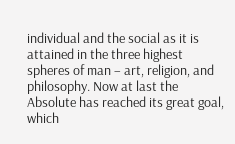individual and the social as it is attained in the three highest spheres of man – art, religion, and philosophy. Now at last the Absolute has reached its great goal, which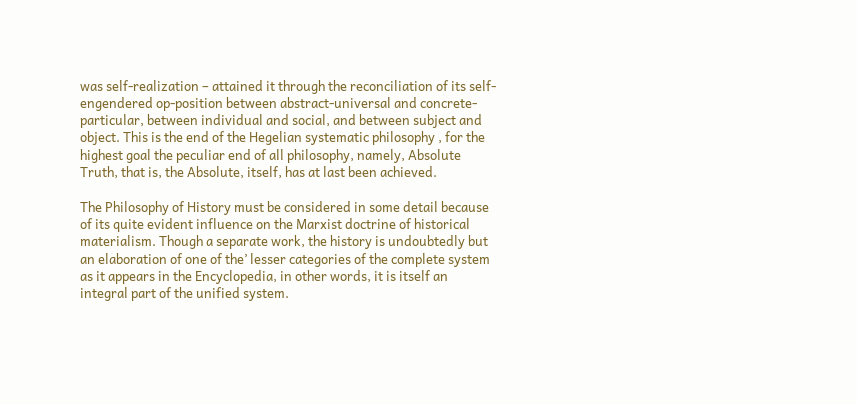was self-realization – attained it through the reconciliation of its self-engendered op-position between abstract-universal and concrete-particular, between individual and social, and between subject and object. This is the end of the Hegelian systematic philosophy , for the highest goal the peculiar end of all philosophy, namely, Absolute Truth, that is, the Absolute, itself, has at last been achieved.

The Philosophy of History must be considered in some detail because of its quite evident influence on the Marxist doctrine of historical materialism. Though a separate work, the history is undoubtedly but an elaboration of one of the’ lesser categories of the complete system as it appears in the Encyclopedia, in other words, it is itself an integral part of the unified system.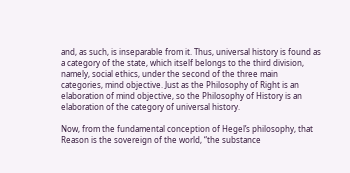and, as such, is inseparable from it. Thus, universal history is found as a category of the state, which itself belongs to the third division, namely, social ethics, under the second of the three main categories, mind objective. Just as the Philosophy of Right is an elaboration of mind objective, so the Philosophy of History is an elaboration of the category of universal history.

Now, from the fundamental conception of Hegel’s philosophy, that Reason is the sovereign of the world, “the substance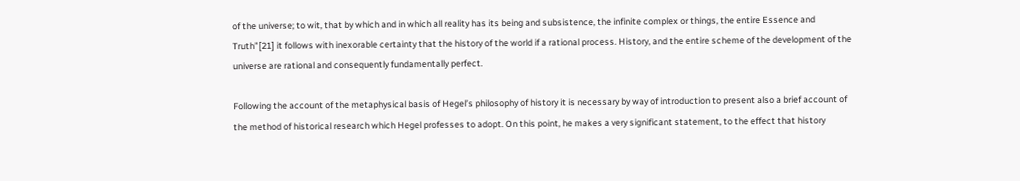of the universe; to wit, that by which and in which all reality has its being and subsistence, the infinite complex or things, the entire Essence and Truth”[21] it follows with inexorable certainty that the history of the world if a rational process. History, and the entire scheme of the development of the universe are rational and consequently fundamentally perfect.

Following the account of the metaphysical basis of Hegel’s philosophy of history it is necessary by way of introduction to present also a brief account of the method of historical research which Hegel professes to adopt. On this point, he makes a very significant statement, to the effect that history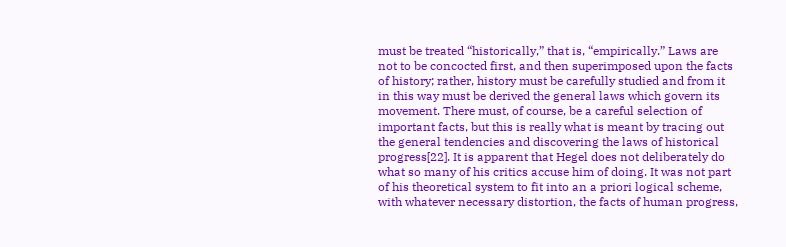must be treated “historically,” that is, “empirically.” Laws are not to be concocted first, and then superimposed upon the facts of history; rather, history must be carefully studied and from it in this way must be derived the general laws which govern its movement. There must, of course, be a careful selection of important facts, but this is really what is meant by tracing out the general tendencies and discovering the laws of historical progress[22]. It is apparent that Hegel does not deliberately do what so many of his critics accuse him of doing. It was not part of his theoretical system to fit into an a priori logical scheme, with whatever necessary distortion, the facts of human progress,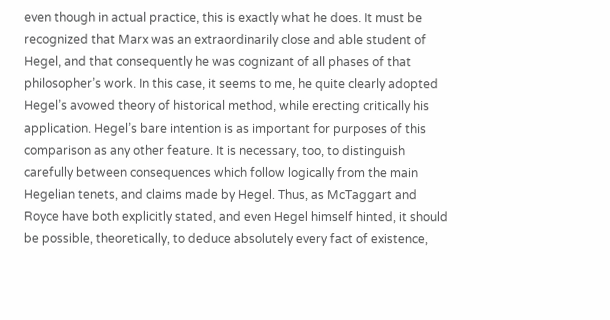even though in actual practice, this is exactly what he does. It must be recognized that Marx was an extraordinarily close and able student of Hegel, and that consequently he was cognizant of all phases of that philosopher’s work. In this case, it seems to me, he quite clearly adopted Hegel’s avowed theory of historical method, while erecting critically his application. Hegel’s bare intention is as important for purposes of this comparison as any other feature. It is necessary, too, to distinguish carefully between consequences which follow logically from the main Hegelian tenets, and claims made by Hegel. Thus, as McTaggart and Royce have both explicitly stated, and even Hegel himself hinted, it should be possible, theoretically, to deduce absolutely every fact of existence,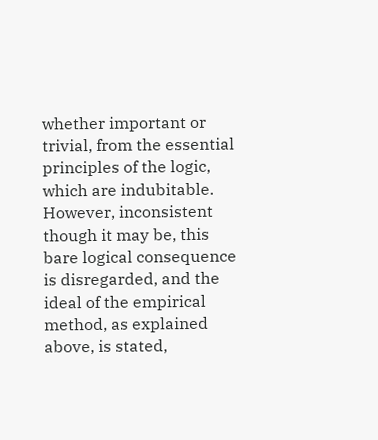whether important or trivial, from the essential principles of the logic, which are indubitable. However, inconsistent though it may be, this bare logical consequence is disregarded, and the ideal of the empirical method, as explained above, is stated,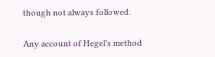though not always followed.

Any account of Hegel’s method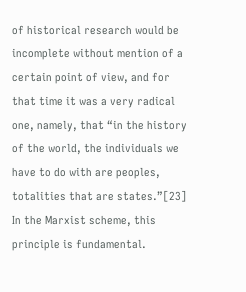of historical research would be incomplete without mention of a certain point of view, and for that time it was a very radical one, namely, that “in the history of the world, the individuals we have to do with are peoples, totalities that are states.”[23] In the Marxist scheme, this principle is fundamental.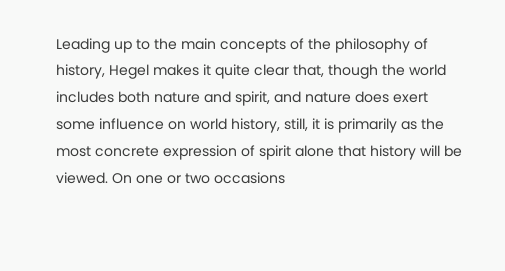Leading up to the main concepts of the philosophy of history, Hegel makes it quite clear that, though the world includes both nature and spirit, and nature does exert some influence on world history, still, it is primarily as the most concrete expression of spirit alone that history will be viewed. On one or two occasions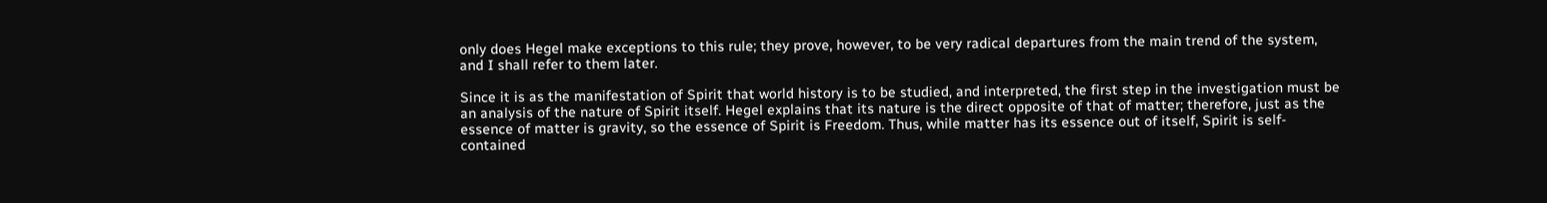only does Hegel make exceptions to this rule; they prove, however, to be very radical departures from the main trend of the system, and I shall refer to them later.

Since it is as the manifestation of Spirit that world history is to be studied, and interpreted, the first step in the investigation must be an analysis of the nature of Spirit itself. Hegel explains that its nature is the direct opposite of that of matter; therefore, just as the essence of matter is gravity, so the essence of Spirit is Freedom. Thus, while matter has its essence out of itself, Spirit is self-contained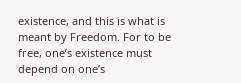existence, and this is what is meant by Freedom. For to be free, one’s existence must depend on one’s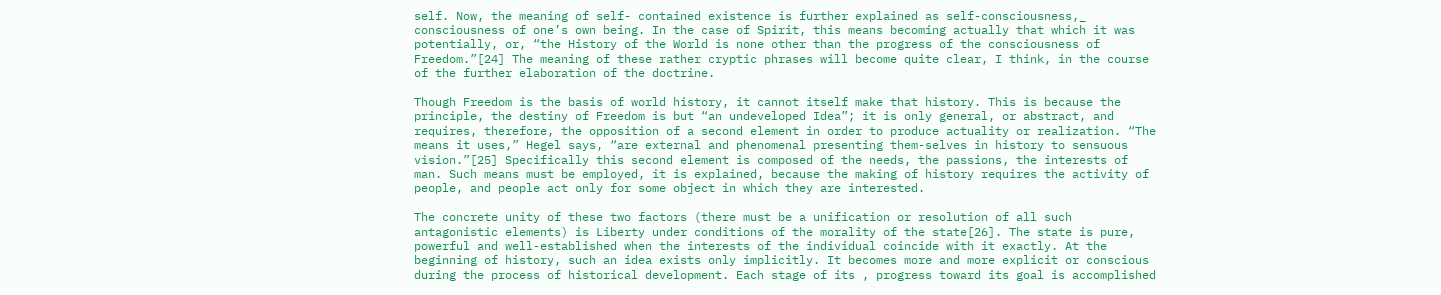self. Now, the meaning of self- contained existence is further explained as self-consciousness,_ consciousness of one’s own being. In the case of Spirit, this means becoming actually that which it was potentially, or, “the History of the World is none other than the progress of the consciousness of Freedom.”[24] The meaning of these rather cryptic phrases will become quite clear, I think, in the course of the further elaboration of the doctrine.

Though Freedom is the basis of world history, it cannot itself make that history. This is because the principle, the destiny of Freedom is but “an undeveloped Idea”; it is only general, or abstract, and requires, therefore, the opposition of a second element in order to produce actuality or realization. “The means it uses,” Hegel says, “are external and phenomenal presenting them-selves in history to sensuous vision.”[25] Specifically this second element is composed of the needs, the passions, the interests of man. Such means must be employed, it is explained, because the making of history requires the activity of people, and people act only for some object in which they are interested.

The concrete unity of these two factors (there must be a unification or resolution of all such antagonistic elements) is Liberty under conditions of the morality of the state[26]. The state is pure, powerful and well-established when the interests of the individual coincide with it exactly. At the beginning of history, such an idea exists only implicitly. It becomes more and more explicit or conscious during the process of historical development. Each stage of its , progress toward its goal is accomplished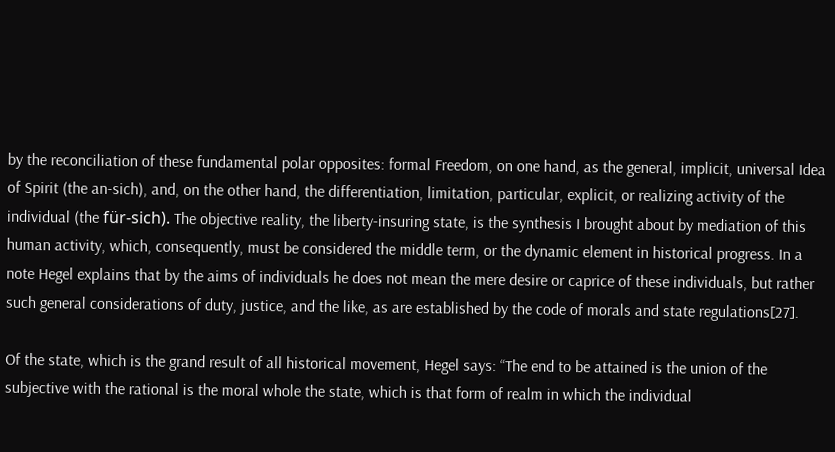by the reconciliation of these fundamental polar opposites: formal Freedom, on one hand, as the general, implicit, universal Idea of Spirit (the an-sich), and, on the other hand, the differentiation, limitation, particular, explicit, or realizing activity of the individual (the für-sich). The objective reality, the liberty-insuring state, is the synthesis I brought about by mediation of this human activity, which, consequently, must be considered the middle term, or the dynamic element in historical progress. In a note Hegel explains that by the aims of individuals he does not mean the mere desire or caprice of these individuals, but rather such general considerations of duty, justice, and the like, as are established by the code of morals and state regulations[27].

Of the state, which is the grand result of all historical movement, Hegel says: “The end to be attained is the union of the subjective with the rational is the moral whole the state, which is that form of realm in which the individual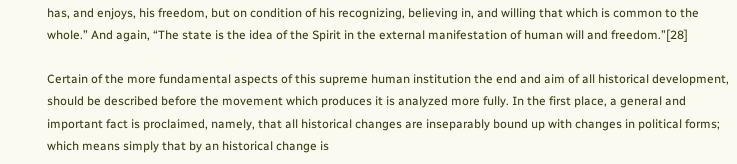has, and enjoys, his freedom, but on condition of his recognizing, believing in, and willing that which is common to the whole.” And again, “The state is the idea of the Spirit in the external manifestation of human will and freedom.”[28]

Certain of the more fundamental aspects of this supreme human institution the end and aim of all historical development, should be described before the movement which produces it is analyzed more fully. In the first place, a general and important fact is proclaimed, namely, that all historical changes are inseparably bound up with changes in political forms; which means simply that by an historical change is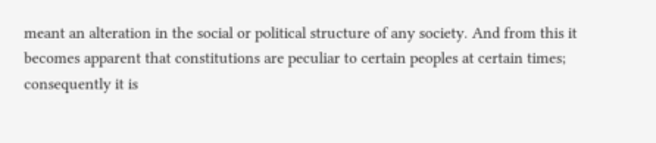meant an alteration in the social or political structure of any society. And from this it becomes apparent that constitutions are peculiar to certain peoples at certain times; consequently it is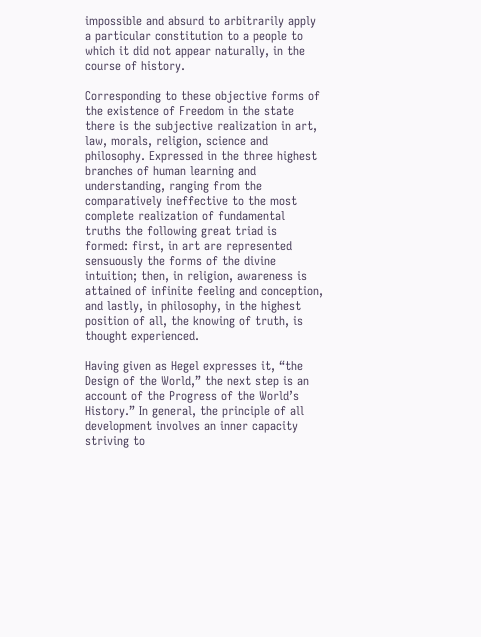impossible and absurd to arbitrarily apply a particular constitution to a people to which it did not appear naturally, in the course of history.

Corresponding to these objective forms of the existence of Freedom in the state there is the subjective realization in art, law, morals, religion, science and philosophy. Expressed in the three highest branches of human learning and understanding, ranging from the comparatively ineffective to the most complete realization of fundamental truths the following great triad is formed: first, in art are represented sensuously the forms of the divine intuition; then, in religion, awareness is attained of infinite feeling and conception, and lastly, in philosophy, in the highest position of all, the knowing of truth, is thought experienced.

Having given as Hegel expresses it, “the Design of the World,” the next step is an account of the Progress of the World’s History.” In general, the principle of all development involves an inner capacity striving to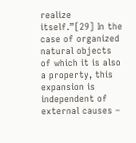realize itself.”[29] In the case of organized natural objects of which it is also a property, this expansion is independent of external causes –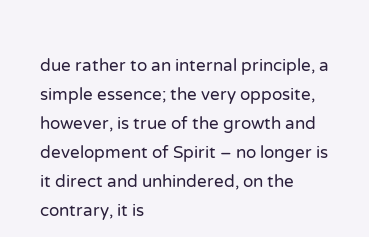due rather to an internal principle, a simple essence; the very opposite, however, is true of the growth and development of Spirit – no longer is it direct and unhindered, on the contrary, it is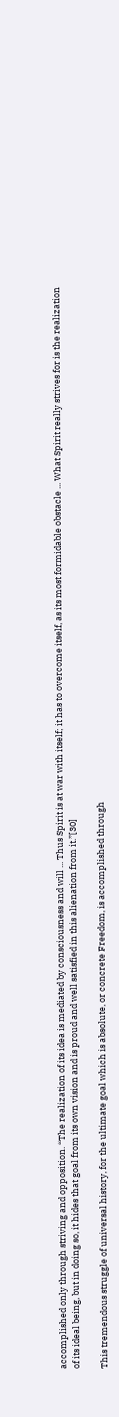accomplished only through striving and opposition. “The realization of its idea is mediated by consciousness and will ... Thus Spirit is at war with itself; it has to overcome itself, as its most formidable obstacle ... What Spirit really strives for is the realization of its ideal being, but in doing so, it hides that goal from its own vision and is proud and well satisfied in this alienation from it.”[30]

This tremendous struggle of universal history, for the ultimate goal which is absolute, or concrete Freedom, is accomplished through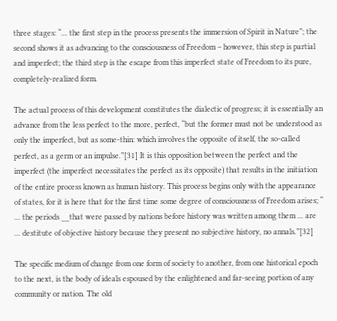three stages: “... the first step in the process presents the immersion of Spirit in Nature”; the second shows it as advancing to the consciousness of Freedom – however, this step is partial and imperfect; the third step is the escape from this imperfect state of Freedom to its pure, completely-realized form.

The actual process of this development constitutes the dialectic of progress; it is essentially an advance from the less perfect to the more, perfect, “but the former must not be understood as only the imperfect, but as some-thin: which involves the opposite of itself, the so-called perfect, as a germ or an impulse.”[31] It is this opposition between the perfect and the imperfect (the imperfect necessitates the perfect as its opposite) that results in the initiation of the entire process known as human history. This process begins only with the appearance of states, for it is here that for the first time some degree of consciousness of Freedom arises; “ ... the periods __that were passed by nations before history was written among them ... are ... destitute of objective history because they present no subjective history, no annals.”[32]

The specific medium of change from one form of society to another, from one historical epoch to the next, is the body of ideals espoused by the enlightened and far-seeing portion of any community or nation. The old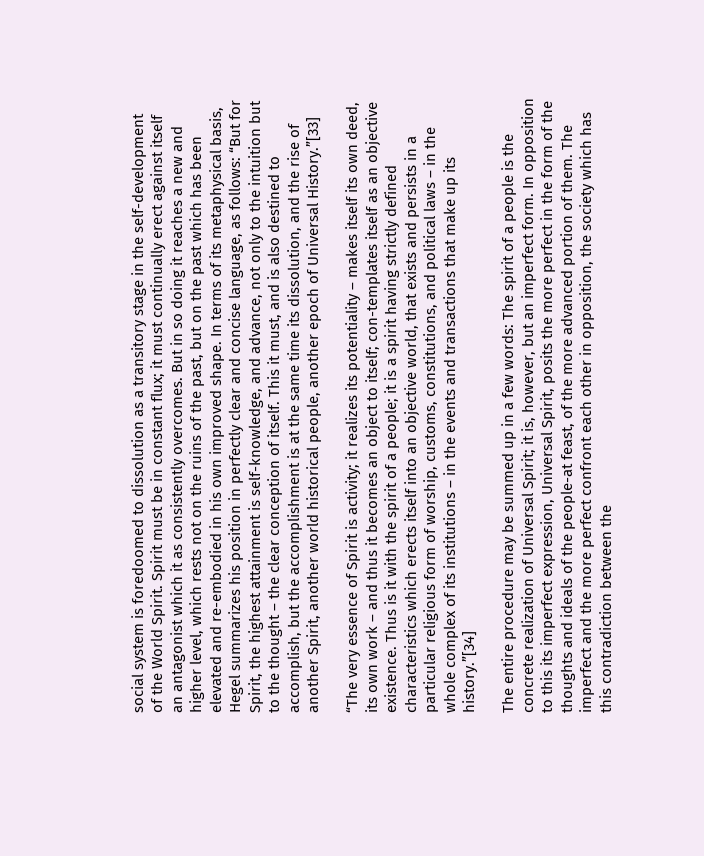social system is foredoomed to dissolution as a transitory stage in the self-development of the World Spirit. Spirit must be in constant flux; it must continually erect against itself an antagonist which it as consistently overcomes. But in so doing it reaches a new and higher level, which rests not on the ruins of the past, but on the past which has been elevated and re-embodied in his own improved shape. In terms of its metaphysical basis, Hegel summarizes his position in perfectly clear and concise language, as follows: “But for Spirit, the highest attainment is self-knowledge, and advance, not only to the intuition but to the thought – the clear conception of itself. This it must, and is also destined to accomplish, but the accomplishment is at the same time its dissolution, and the rise of another Spirit, another world historical people, another epoch of Universal History.”[33]

“The very essence of Spirit is activity; it realizes its potentiality – makes itself its own deed, its own work – and thus it becomes an object to itself; con-templates itself as an objective existence. Thus is it with the spirit of a people; it is a spirit having strictly defined characteristics which erects itself into an objective world, that exists and persists in a particular religious form of worship, customs, constitutions, and political laws – in the whole complex of its institutions – in the events and transactions that make up its history.”[34]

The entire procedure may be summed up in a few words: The spirit of a people is the concrete realization of Universal Spirit; it is, however, but an imperfect form. In opposition to this its imperfect expression, Universal Spirit, posits the more perfect in the form of the thoughts and ideals of the people-at feast, of the more advanced portion of them. The imperfect and the more perfect confront each other in opposition, the society which has this contradiction between the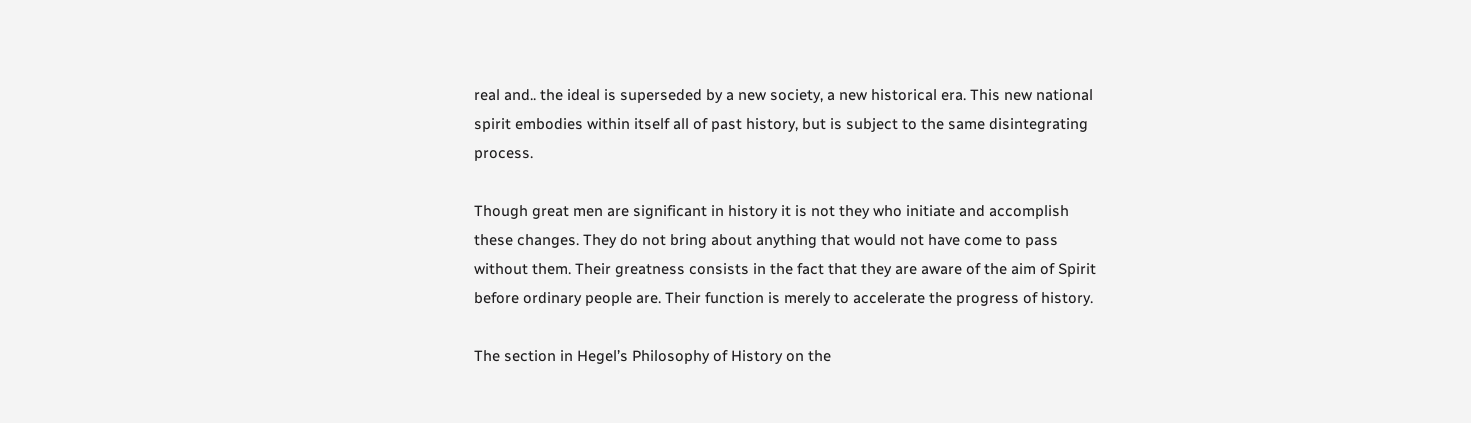real and.. the ideal is superseded by a new society, a new historical era. This new national spirit embodies within itself all of past history, but is subject to the same disintegrating process.

Though great men are significant in history it is not they who initiate and accomplish these changes. They do not bring about anything that would not have come to pass without them. Their greatness consists in the fact that they are aware of the aim of Spirit before ordinary people are. Their function is merely to accelerate the progress of history.

The section in Hegel’s Philosophy of History on the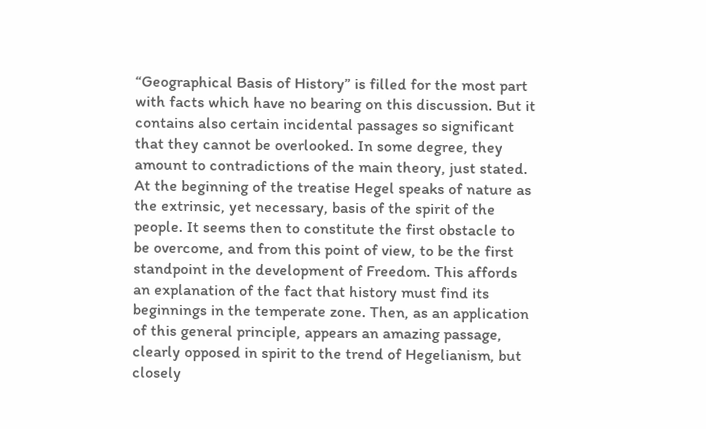“Geographical Basis of History” is filled for the most part with facts which have no bearing on this discussion. But it contains also certain incidental passages so significant that they cannot be overlooked. In some degree, they amount to contradictions of the main theory, just stated. At the beginning of the treatise Hegel speaks of nature as the extrinsic, yet necessary, basis of the spirit of the people. It seems then to constitute the first obstacle to be overcome, and from this point of view, to be the first standpoint in the development of Freedom. This affords an explanation of the fact that history must find its beginnings in the temperate zone. Then, as an application of this general principle, appears an amazing passage, clearly opposed in spirit to the trend of Hegelianism, but closely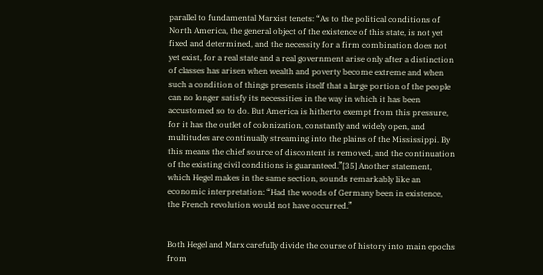parallel to fundamental Marxist tenets: “As to the political conditions of North America, the general object of the existence of this state, is not yet fixed and determined, and the necessity for a firm combination does not yet exist, for a real state and a real government arise only after a distinction of classes has arisen when wealth and poverty become extreme and when such a condition of things presents itself that a large portion of the people can no longer satisfy its necessities in the way in which it has been accustomed so to do. But America is hitherto exempt from this pressure, for it has the outlet of colonization, constantly and widely open, and multitudes are continually streaming into the plains of the Mississippi. By this means the chief source of discontent is removed, and the continuation of the existing civil conditions is guaranteed.”[35] Another statement, which Hegel makes in the same section, sounds remarkably like an economic interpretation: “Had the woods of Germany been in existence, the French revolution would not have occurred.”


Both Hegel and Marx carefully divide the course of history into main epochs from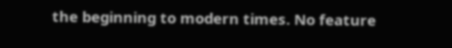the beginning to modern times. No feature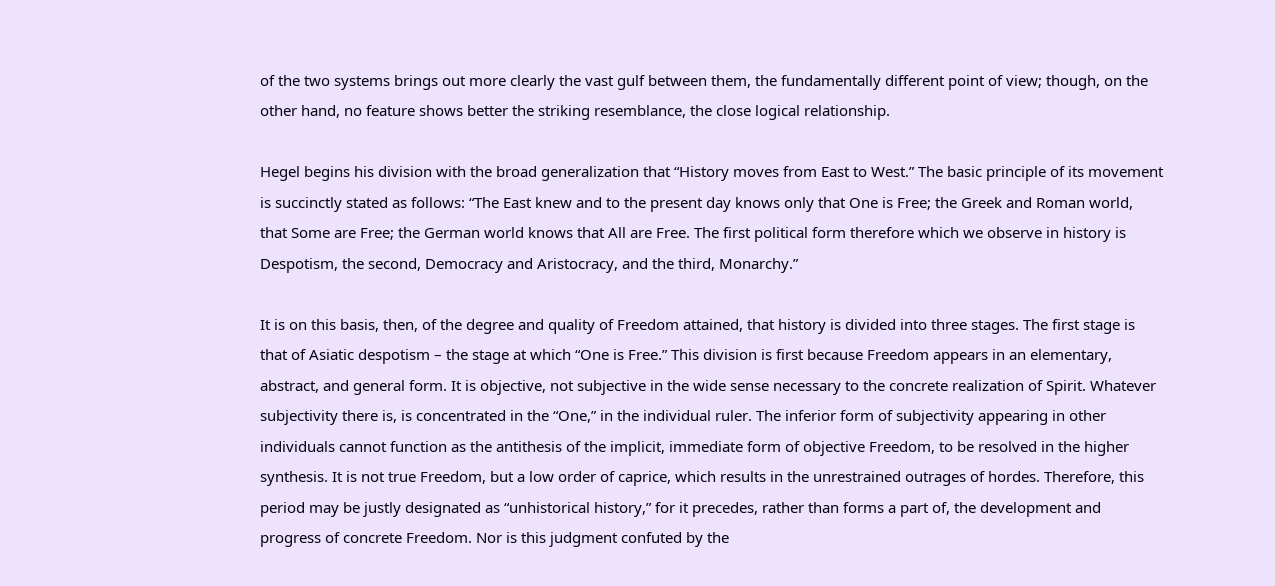of the two systems brings out more clearly the vast gulf between them, the fundamentally different point of view; though, on the other hand, no feature shows better the striking resemblance, the close logical relationship.

Hegel begins his division with the broad generalization that “History moves from East to West.” The basic principle of its movement is succinctly stated as follows: “The East knew and to the present day knows only that One is Free; the Greek and Roman world, that Some are Free; the German world knows that All are Free. The first political form therefore which we observe in history is Despotism, the second, Democracy and Aristocracy, and the third, Monarchy.”

It is on this basis, then, of the degree and quality of Freedom attained, that history is divided into three stages. The first stage is that of Asiatic despotism – the stage at which “One is Free.” This division is first because Freedom appears in an elementary, abstract, and general form. It is objective, not subjective in the wide sense necessary to the concrete realization of Spirit. Whatever subjectivity there is, is concentrated in the “One,” in the individual ruler. The inferior form of subjectivity appearing in other individuals cannot function as the antithesis of the implicit, immediate form of objective Freedom, to be resolved in the higher synthesis. It is not true Freedom, but a low order of caprice, which results in the unrestrained outrages of hordes. Therefore, this period may be justly designated as “unhistorical history,” for it precedes, rather than forms a part of, the development and progress of concrete Freedom. Nor is this judgment confuted by the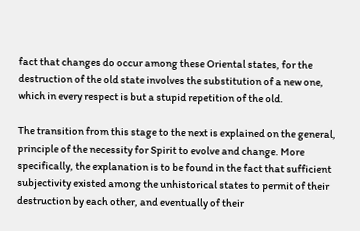fact that changes do occur among these Oriental states, for the destruction of the old state involves the substitution of a new one, which in every respect is but a stupid repetition of the old.

The transition from this stage to the next is explained on the general, principle of the necessity for Spirit to evolve and change. More specifically, the explanation is to be found in the fact that sufficient subjectivity existed among the unhistorical states to permit of their destruction by each other, and eventually of their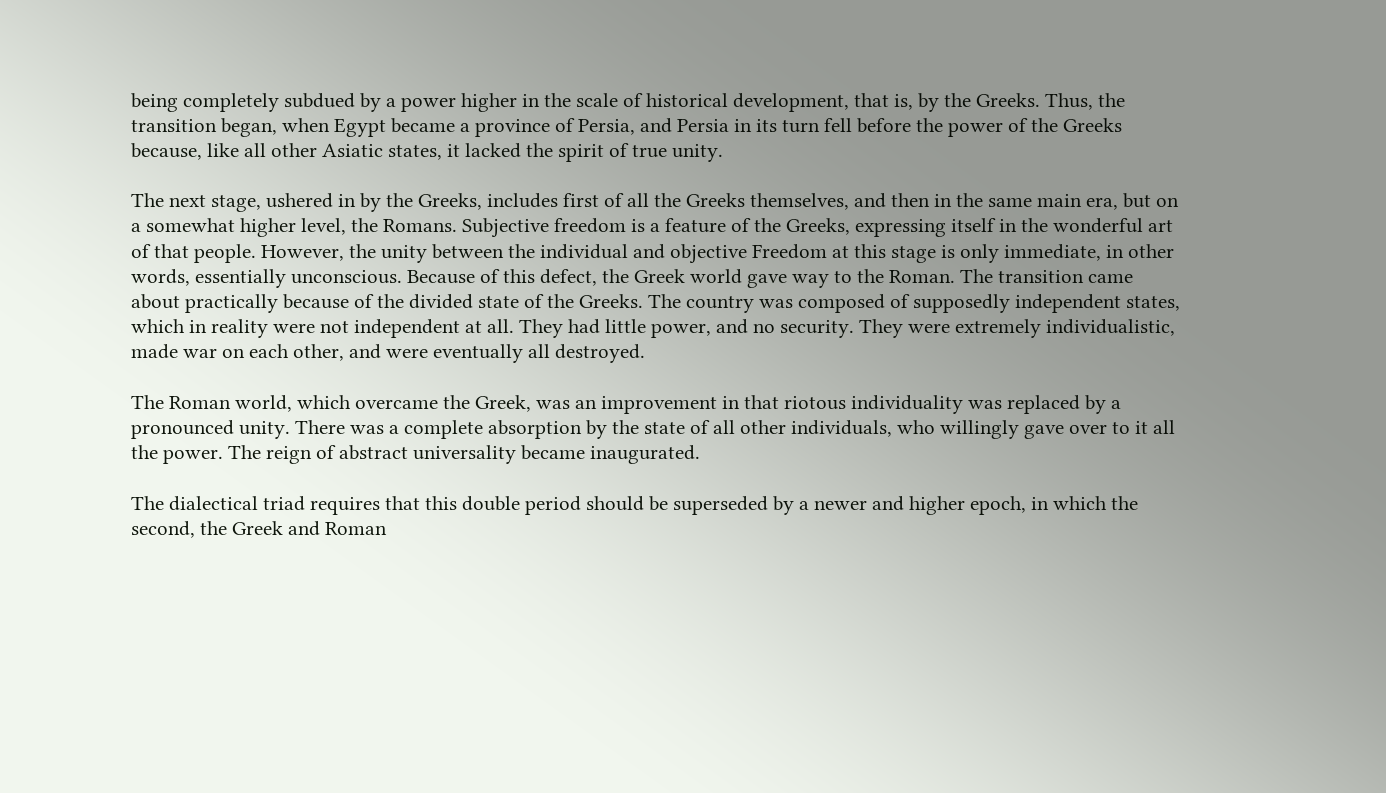being completely subdued by a power higher in the scale of historical development, that is, by the Greeks. Thus, the transition began, when Egypt became a province of Persia, and Persia in its turn fell before the power of the Greeks because, like all other Asiatic states, it lacked the spirit of true unity.

The next stage, ushered in by the Greeks, includes first of all the Greeks themselves, and then in the same main era, but on a somewhat higher level, the Romans. Subjective freedom is a feature of the Greeks, expressing itself in the wonderful art of that people. However, the unity between the individual and objective Freedom at this stage is only immediate, in other words, essentially unconscious. Because of this defect, the Greek world gave way to the Roman. The transition came about practically because of the divided state of the Greeks. The country was composed of supposedly independent states, which in reality were not independent at all. They had little power, and no security. They were extremely individualistic, made war on each other, and were eventually all destroyed.

The Roman world, which overcame the Greek, was an improvement in that riotous individuality was replaced by a pronounced unity. There was a complete absorption by the state of all other individuals, who willingly gave over to it all the power. The reign of abstract universality became inaugurated.

The dialectical triad requires that this double period should be superseded by a newer and higher epoch, in which the second, the Greek and Roman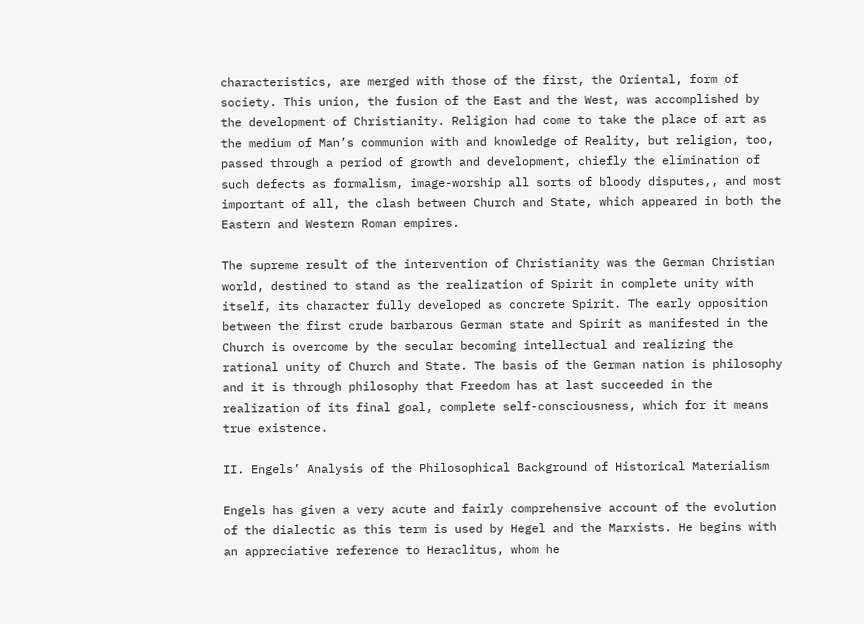characteristics, are merged with those of the first, the Oriental, form of society. This union, the fusion of the East and the West, was accomplished by the development of Christianity. Religion had come to take the place of art as the medium of Man’s communion with and knowledge of Reality, but religion, too, passed through a period of growth and development, chiefly the elimination of such defects as formalism, image-worship all sorts of bloody disputes,, and most important of all, the clash between Church and State, which appeared in both the Eastern and Western Roman empires.

The supreme result of the intervention of Christianity was the German Christian world, destined to stand as the realization of Spirit in complete unity with itself, its character fully developed as concrete Spirit. The early opposition between the first crude barbarous German state and Spirit as manifested in the Church is overcome by the secular becoming intellectual and realizing the rational unity of Church and State. The basis of the German nation is philosophy and it is through philosophy that Freedom has at last succeeded in the realization of its final goal, complete self-consciousness, which for it means true existence.

II. Engels’ Analysis of the Philosophical Background of Historical Materialism

Engels has given a very acute and fairly comprehensive account of the evolution of the dialectic as this term is used by Hegel and the Marxists. He begins with an appreciative reference to Heraclitus, whom he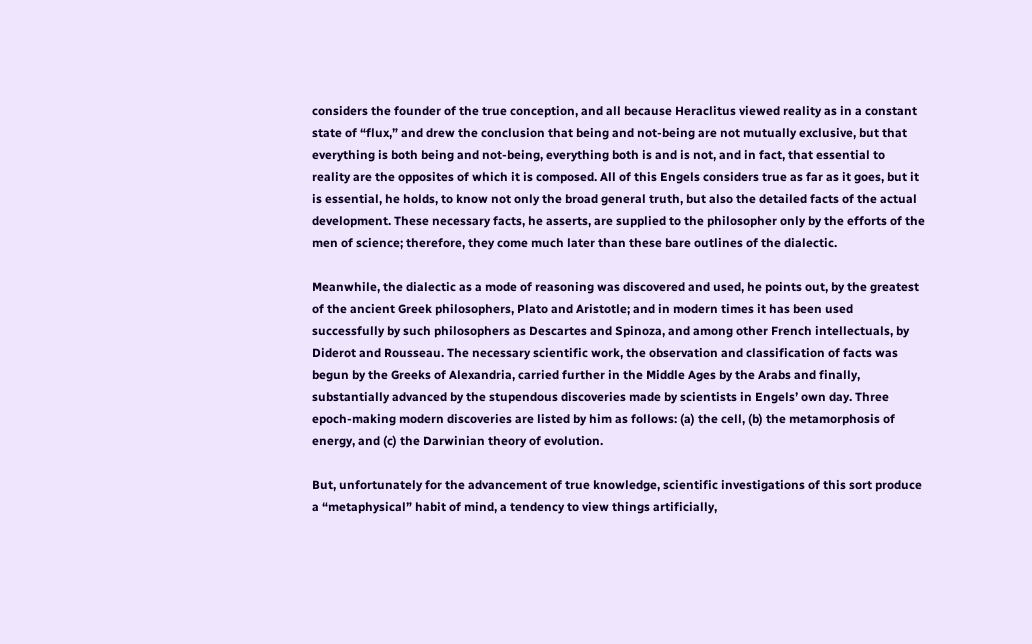considers the founder of the true conception, and all because Heraclitus viewed reality as in a constant state of “flux,” and drew the conclusion that being and not-being are not mutually exclusive, but that everything is both being and not-being, everything both is and is not, and in fact, that essential to reality are the opposites of which it is composed. All of this Engels considers true as far as it goes, but it is essential, he holds, to know not only the broad general truth, but also the detailed facts of the actual development. These necessary facts, he asserts, are supplied to the philosopher only by the efforts of the men of science; therefore, they come much later than these bare outlines of the dialectic.

Meanwhile, the dialectic as a mode of reasoning was discovered and used, he points out, by the greatest of the ancient Greek philosophers, Plato and Aristotle; and in modern times it has been used successfully by such philosophers as Descartes and Spinoza, and among other French intellectuals, by Diderot and Rousseau. The necessary scientific work, the observation and classification of facts was begun by the Greeks of Alexandria, carried further in the Middle Ages by the Arabs and finally, substantially advanced by the stupendous discoveries made by scientists in Engels’ own day. Three epoch-making modern discoveries are listed by him as follows: (a) the cell, (b) the metamorphosis of energy, and (c) the Darwinian theory of evolution.

But, unfortunately for the advancement of true knowledge, scientific investigations of this sort produce a “metaphysical” habit of mind, a tendency to view things artificially,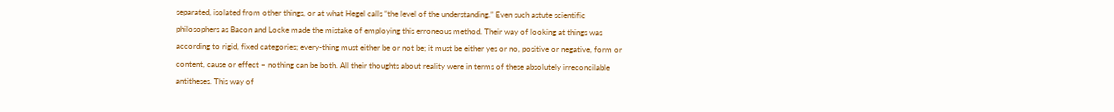separated, isolated from other things, or at what Hegel calls “the level of the understanding.” Even such astute scientific philosophers as Bacon and Locke made the mistake of employing this erroneous method. Their way of looking at things was according to rigid, fixed categories; every-thing must either be or not be; it must be either yes or no, positive or negative, form or content, cause or effect – nothing can be both. All their thoughts about reality were in terms of these absolutely irreconcilable antitheses. This way of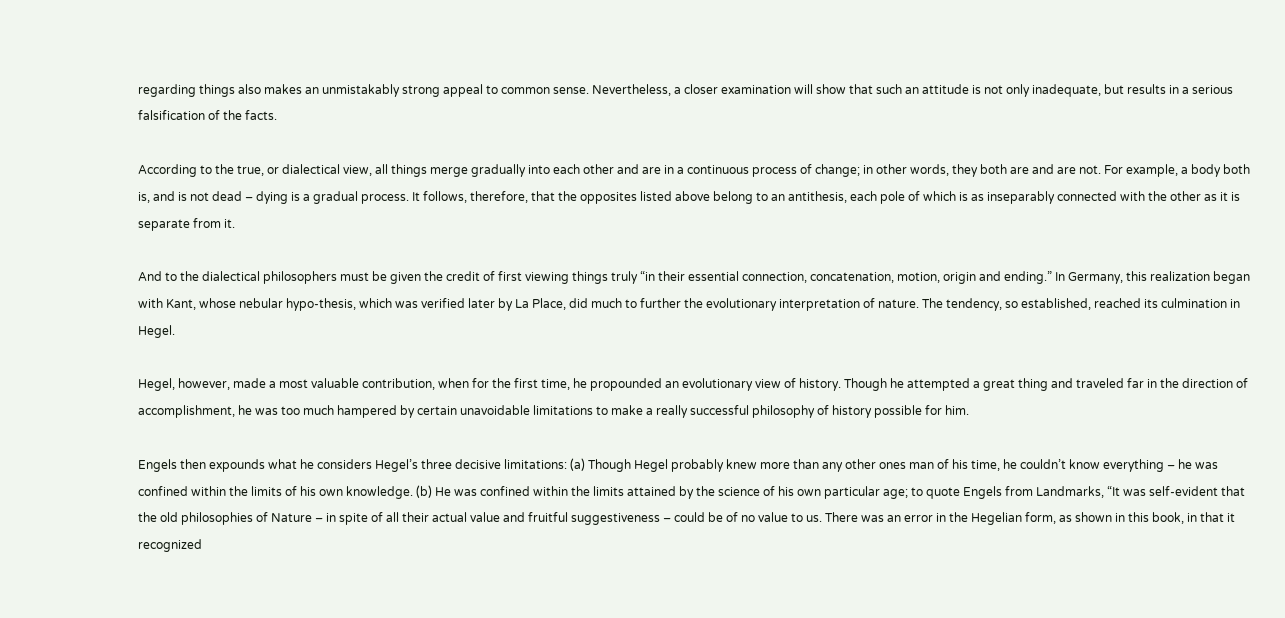regarding things also makes an unmistakably strong appeal to common sense. Nevertheless, a closer examination will show that such an attitude is not only inadequate, but results in a serious falsification of the facts.

According to the true, or dialectical view, all things merge gradually into each other and are in a continuous process of change; in other words, they both are and are not. For example, a body both is, and is not dead – dying is a gradual process. It follows, therefore, that the opposites listed above belong to an antithesis, each pole of which is as inseparably connected with the other as it is separate from it.

And to the dialectical philosophers must be given the credit of first viewing things truly “in their essential connection, concatenation, motion, origin and ending.” In Germany, this realization began with Kant, whose nebular hypo-thesis, which was verified later by La Place, did much to further the evolutionary interpretation of nature. The tendency, so established, reached its culmination in Hegel.

Hegel, however, made a most valuable contribution, when for the first time, he propounded an evolutionary view of history. Though he attempted a great thing and traveled far in the direction of accomplishment, he was too much hampered by certain unavoidable limitations to make a really successful philosophy of history possible for him.

Engels then expounds what he considers Hegel’s three decisive limitations: (a) Though Hegel probably knew more than any other ones man of his time, he couldn’t know everything – he was confined within the limits of his own knowledge. (b) He was confined within the limits attained by the science of his own particular age; to quote Engels from Landmarks, “It was self-evident that the old philosophies of Nature – in spite of all their actual value and fruitful suggestiveness – could be of no value to us. There was an error in the Hegelian form, as shown in this book, in that it recognized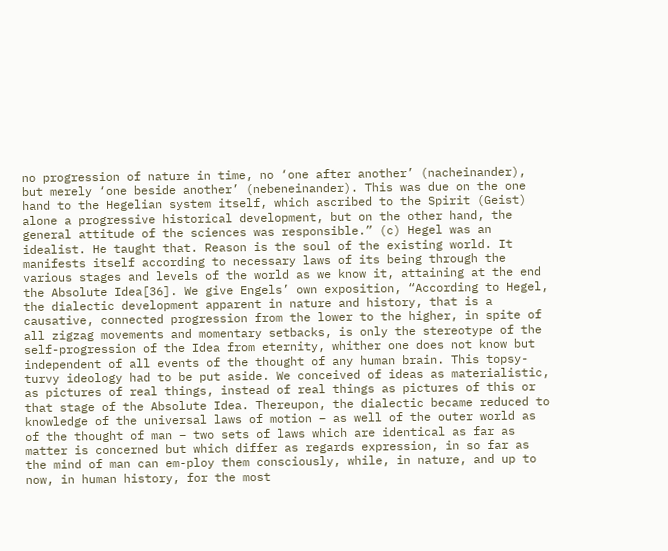no progression of nature in time, no ‘one after another’ (nacheinander), but merely ‘one beside another’ (nebeneinander). This was due on the one hand to the Hegelian system itself, which ascribed to the Spirit (Geist) alone a progressive historical development, but on the other hand, the general attitude of the sciences was responsible.” (c) Hegel was an idealist. He taught that. Reason is the soul of the existing world. It manifests itself according to necessary laws of its being through the various stages and levels of the world as we know it, attaining at the end the Absolute Idea[36]. We give Engels’ own exposition, “According to Hegel, the dialectic development apparent in nature and history, that is a causative, connected progression from the lower to the higher, in spite of all zigzag movements and momentary setbacks, is only the stereotype of the self-progression of the Idea from eternity, whither one does not know but independent of all events of the thought of any human brain. This topsy-turvy ideology had to be put aside. We conceived of ideas as materialistic, as pictures of real things, instead of real things as pictures of this or that stage of the Absolute Idea. Thereupon, the dialectic became reduced to knowledge of the universal laws of motion – as well of the outer world as of the thought of man – two sets of laws which are identical as far as matter is concerned but which differ as regards expression, in so far as the mind of man can em-ploy them consciously, while, in nature, and up to now, in human history, for the most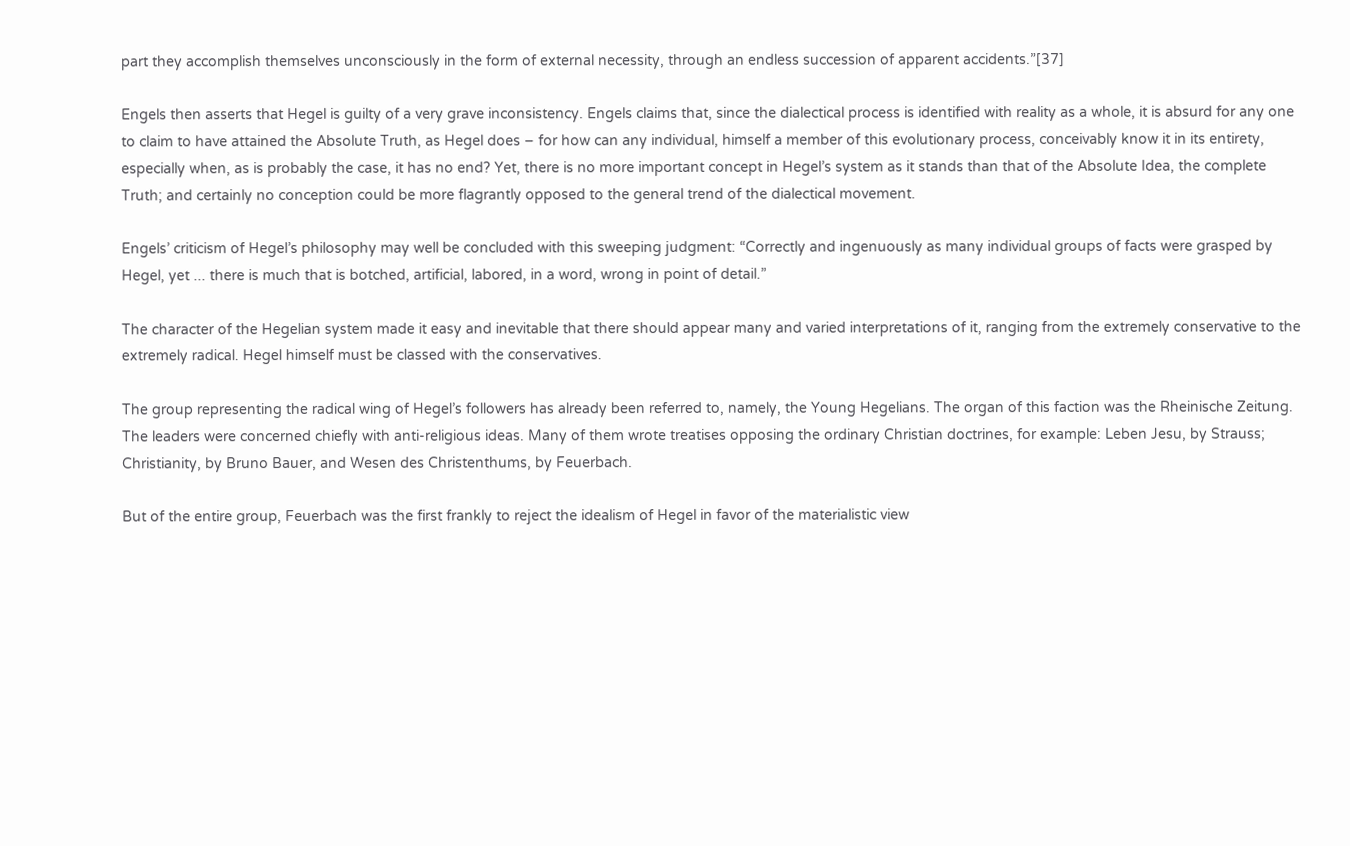part they accomplish themselves unconsciously in the form of external necessity, through an endless succession of apparent accidents.”[37]

Engels then asserts that Hegel is guilty of a very grave inconsistency. Engels claims that, since the dialectical process is identified with reality as a whole, it is absurd for any one to claim to have attained the Absolute Truth, as Hegel does – for how can any individual, himself a member of this evolutionary process, conceivably know it in its entirety, especially when, as is probably the case, it has no end? Yet, there is no more important concept in Hegel’s system as it stands than that of the Absolute Idea, the complete Truth; and certainly no conception could be more flagrantly opposed to the general trend of the dialectical movement.

Engels’ criticism of Hegel’s philosophy may well be concluded with this sweeping judgment: “Correctly and ingenuously as many individual groups of facts were grasped by Hegel, yet ... there is much that is botched, artificial, labored, in a word, wrong in point of detail.”

The character of the Hegelian system made it easy and inevitable that there should appear many and varied interpretations of it, ranging from the extremely conservative to the extremely radical. Hegel himself must be classed with the conservatives.

The group representing the radical wing of Hegel’s followers has already been referred to, namely, the Young Hegelians. The organ of this faction was the Rheinische Zeitung. The leaders were concerned chiefly with anti-religious ideas. Many of them wrote treatises opposing the ordinary Christian doctrines, for example: Leben Jesu, by Strauss; Christianity, by Bruno Bauer, and Wesen des Christenthums, by Feuerbach.

But of the entire group, Feuerbach was the first frankly to reject the idealism of Hegel in favor of the materialistic view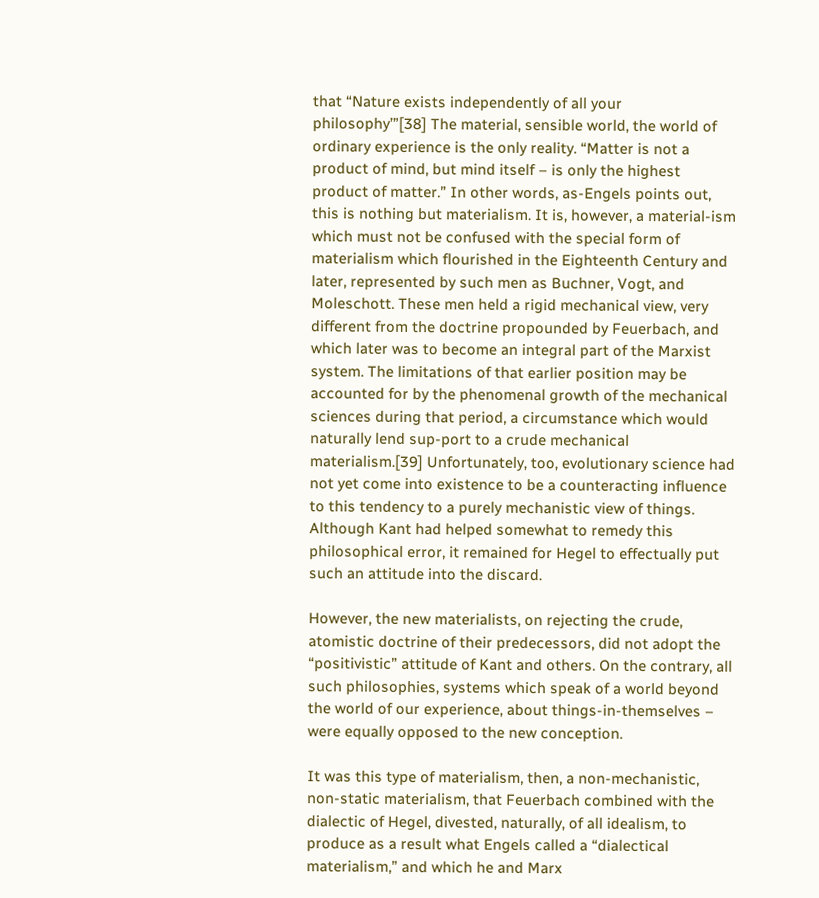that “Nature exists independently of all your philosophy’”[38] The material, sensible world, the world of ordinary experience is the only reality. “Matter is not a product of mind, but mind itself – is only the highest product of matter.” In other words, as-Engels points out, this is nothing but materialism. It is, however, a material-ism which must not be confused with the special form of materialism which flourished in the Eighteenth Century and later, represented by such men as Buchner, Vogt, and Moleschott. These men held a rigid mechanical view, very different from the doctrine propounded by Feuerbach, and which later was to become an integral part of the Marxist system. The limitations of that earlier position may be accounted for by the phenomenal growth of the mechanical sciences during that period, a circumstance which would naturally lend sup-port to a crude mechanical materialism.[39] Unfortunately, too, evolutionary science had not yet come into existence to be a counteracting influence to this tendency to a purely mechanistic view of things. Although Kant had helped somewhat to remedy this philosophical error, it remained for Hegel to effectually put such an attitude into the discard.

However, the new materialists, on rejecting the crude, atomistic doctrine of their predecessors, did not adopt the “positivistic” attitude of Kant and others. On the contrary, all such philosophies, systems which speak of a world beyond the world of our experience, about things-in-themselves – were equally opposed to the new conception.

It was this type of materialism, then, a non-mechanistic, non-static materialism, that Feuerbach combined with the dialectic of Hegel, divested, naturally, of all idealism, to produce as a result what Engels called a “dialectical materialism,” and which he and Marx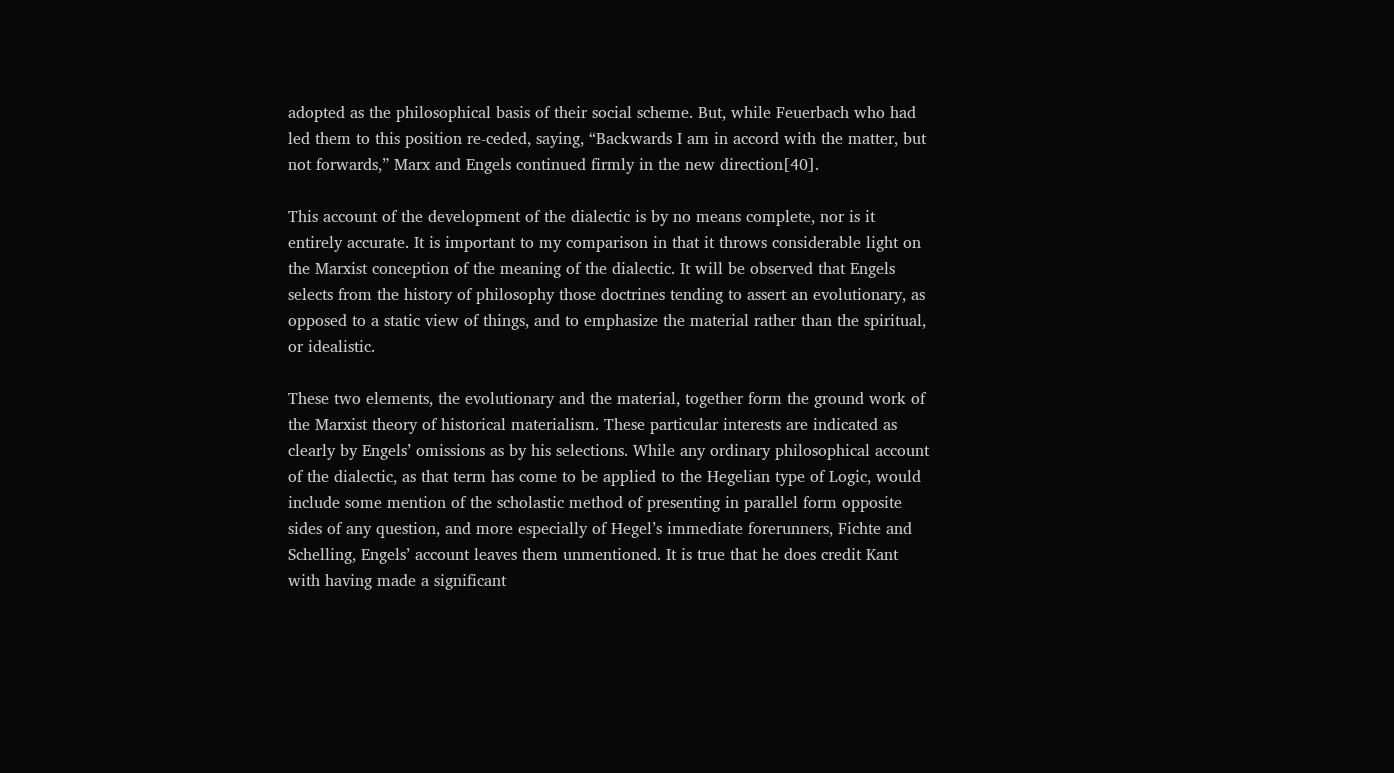adopted as the philosophical basis of their social scheme. But, while Feuerbach who had led them to this position re-ceded, saying, “Backwards I am in accord with the matter, but not forwards,” Marx and Engels continued firmly in the new direction[40].

This account of the development of the dialectic is by no means complete, nor is it entirely accurate. It is important to my comparison in that it throws considerable light on the Marxist conception of the meaning of the dialectic. It will be observed that Engels selects from the history of philosophy those doctrines tending to assert an evolutionary, as opposed to a static view of things, and to emphasize the material rather than the spiritual, or idealistic.

These two elements, the evolutionary and the material, together form the ground work of the Marxist theory of historical materialism. These particular interests are indicated as clearly by Engels’ omissions as by his selections. While any ordinary philosophical account of the dialectic, as that term has come to be applied to the Hegelian type of Logic, would include some mention of the scholastic method of presenting in parallel form opposite sides of any question, and more especially of Hegel’s immediate forerunners, Fichte and Schelling, Engels’ account leaves them unmentioned. It is true that he does credit Kant with having made a significant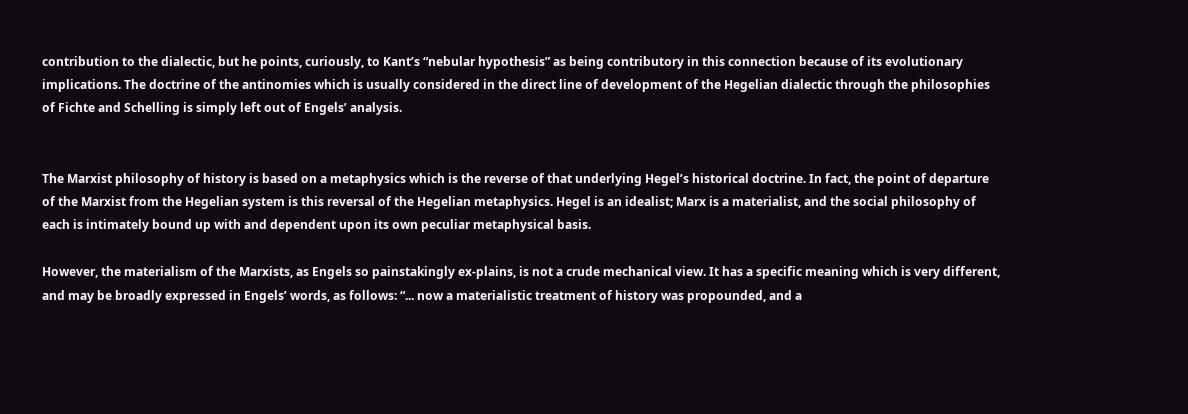contribution to the dialectic, but he points, curiously, to Kant’s “nebular hypothesis” as being contributory in this connection because of its evolutionary implications. The doctrine of the antinomies which is usually considered in the direct line of development of the Hegelian dialectic through the philosophies of Fichte and Schelling is simply left out of Engels’ analysis.


The Marxist philosophy of history is based on a metaphysics which is the reverse of that underlying Hegel’s historical doctrine. In fact, the point of departure of the Marxist from the Hegelian system is this reversal of the Hegelian metaphysics. Hegel is an idealist; Marx is a materialist, and the social philosophy of each is intimately bound up with and dependent upon its own peculiar metaphysical basis.

However, the materialism of the Marxists, as Engels so painstakingly ex-plains, is not a crude mechanical view. It has a specific meaning which is very different, and may be broadly expressed in Engels’ words, as follows: “... now a materialistic treatment of history was propounded, and a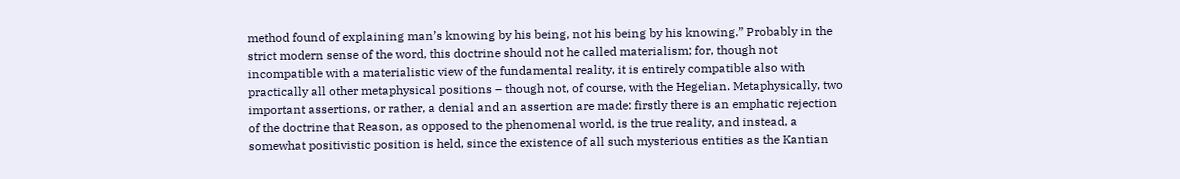method found of explaining man’s knowing by his being, not his being by his knowing.” Probably in the strict modern sense of the word, this doctrine should not he called materialism; for, though not incompatible with a materialistic view of the fundamental reality, it is entirely compatible also with practically all other metaphysical positions – though not, of course, with the Hegelian. Metaphysically, two important assertions, or rather, a denial and an assertion are made: firstly there is an emphatic rejection of the doctrine that Reason, as opposed to the phenomenal world, is the true reality, and instead, a somewhat positivistic position is held, since the existence of all such mysterious entities as the Kantian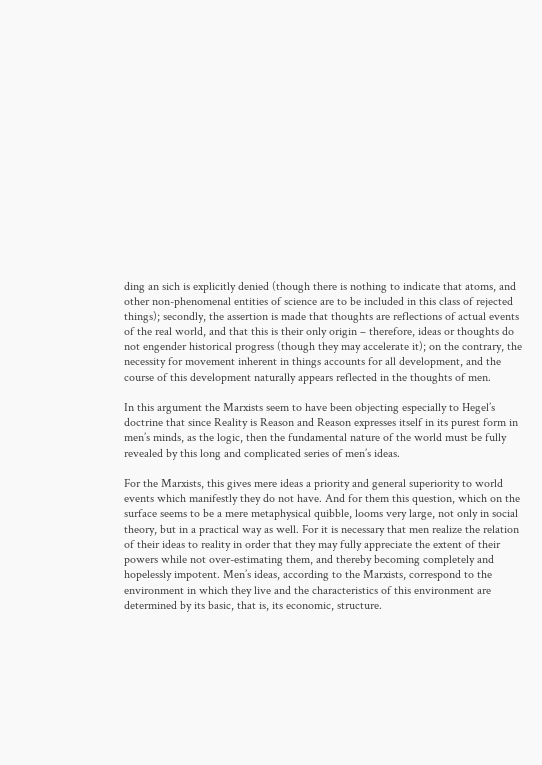ding an sich is explicitly denied (though there is nothing to indicate that atoms, and other non-phenomenal entities of science are to be included in this class of rejected things); secondly, the assertion is made that thoughts are reflections of actual events of the real world, and that this is their only origin – therefore, ideas or thoughts do not engender historical progress (though they may accelerate it); on the contrary, the necessity for movement inherent in things accounts for all development, and the course of this development naturally appears reflected in the thoughts of men.

In this argument the Marxists seem to have been objecting especially to Hegel’s doctrine that since Reality is Reason and Reason expresses itself in its purest form in men’s minds, as the logic, then the fundamental nature of the world must be fully revealed by this long and complicated series of men’s ideas.

For the Marxists, this gives mere ideas a priority and general superiority to world events which manifestly they do not have. And for them this question, which on the surface seems to be a mere metaphysical quibble, looms very large, not only in social theory, but in a practical way as well. For it is necessary that men realize the relation of their ideas to reality in order that they may fully appreciate the extent of their powers while not over-estimating them, and thereby becoming completely and hopelessly impotent. Men’s ideas, according to the Marxists, correspond to the environment in which they live and the characteristics of this environment are determined by its basic, that is, its economic, structure.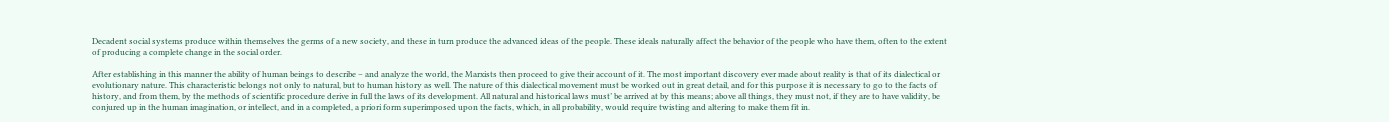Decadent social systems produce within themselves the germs of a new society, and these in turn produce the advanced ideas of the people. These ideals naturally affect the behavior of the people who have them, often to the extent of producing a complete change in the social order.

After establishing in this manner the ability of human beings to describe – and analyze the world, the Marxists then proceed to give their account of it. The most important discovery ever made about reality is that of its dialectical or evolutionary nature. This characteristic belongs not only to natural, but to human history as well. The nature of this dialectical movement must be worked out in great detail, and for this purpose it is necessary to go to the facts of history, and from them, by the methods of scientific procedure derive in full the laws of its development. All natural and historical laws must’ be arrived at by this means; above all things, they must not, if they are to have validity, be conjured up in the human imagination, or intellect, and in a completed, a priori form superimposed upon the facts, which, in all probability, would require twisting and altering to make them fit in.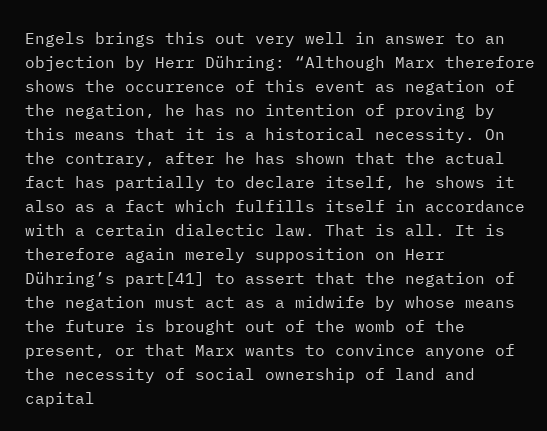Engels brings this out very well in answer to an objection by Herr Dühring: “Although Marx therefore shows the occurrence of this event as negation of the negation, he has no intention of proving by this means that it is a historical necessity. On the contrary, after he has shown that the actual fact has partially to declare itself, he shows it also as a fact which fulfills itself in accordance with a certain dialectic law. That is all. It is therefore again merely supposition on Herr Dühring’s part[41] to assert that the negation of the negation must act as a midwife by whose means the future is brought out of the womb of the present, or that Marx wants to convince anyone of the necessity of social ownership of land and capital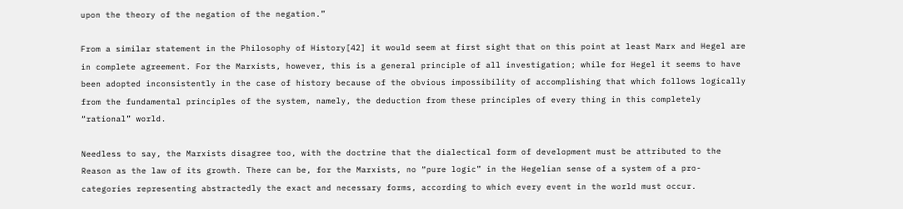upon the theory of the negation of the negation.”

From a similar statement in the Philosophy of History[42] it would seem at first sight that on this point at least Marx and Hegel are in complete agreement. For the Marxists, however, this is a general principle of all investigation; while for Hegel it seems to have been adopted inconsistently in the case of history because of the obvious impossibility of accomplishing that which follows logically from the fundamental principles of the system, namely, the deduction from these principles of every thing in this completely “rational” world.

Needless to say, the Marxists disagree too, with the doctrine that the dialectical form of development must be attributed to the Reason as the law of its growth. There can be, for the Marxists, no “pure logic” in the Hegelian sense of a system of a pro-categories representing abstractedly the exact and necessary forms, according to which every event in the world must occur.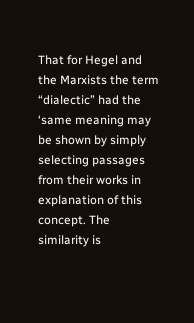That for Hegel and the Marxists the term “dialectic” had the ‘same meaning may be shown by simply selecting passages from their works in explanation of this concept. The similarity is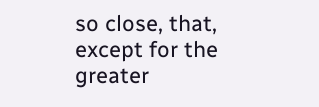so close, that, except for the greater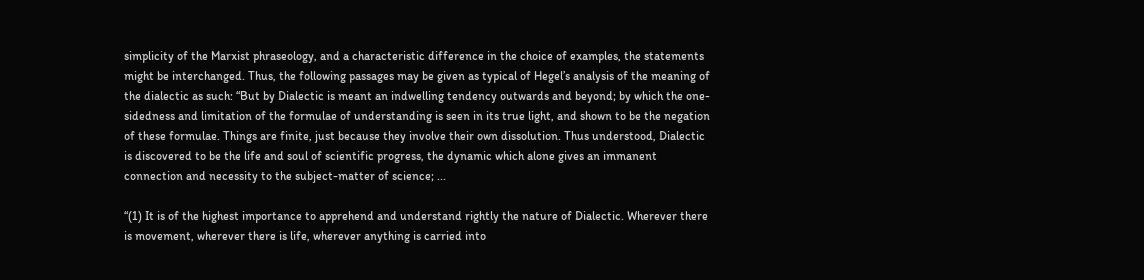simplicity of the Marxist phraseology, and a characteristic difference in the choice of examples, the statements might be interchanged. Thus, the following passages may be given as typical of Hegel’s analysis of the meaning of the dialectic as such: “But by Dialectic is meant an indwelling tendency outwards and beyond; by which the one-sidedness and limitation of the formulae of understanding is seen in its true light, and shown to be the negation of these formulae. Things are finite, just because they involve their own dissolution. Thus understood, Dialectic is discovered to be the life and soul of scientific progress, the dynamic which alone gives an immanent connection and necessity to the subject-matter of science; ...

“(1) It is of the highest importance to apprehend and understand rightly the nature of Dialectic. Wherever there is movement, wherever there is life, wherever anything is carried into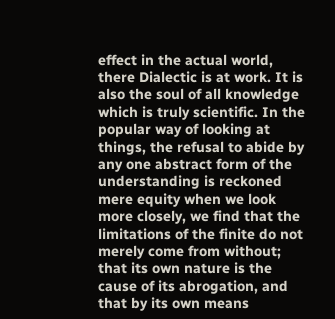effect in the actual world, there Dialectic is at work. It is also the soul of all knowledge which is truly scientific. In the popular way of looking at things, the refusal to abide by any one abstract form of the understanding is reckoned mere equity when we look more closely, we find that the limitations of the finite do not merely come from without; that its own nature is the cause of its abrogation, and that by its own means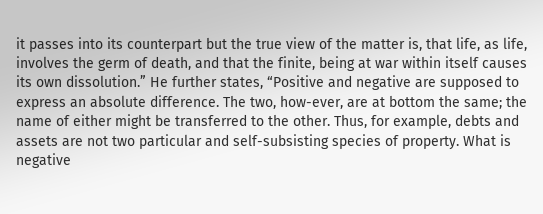it passes into its counterpart but the true view of the matter is, that life, as life, involves the germ of death, and that the finite, being at war within itself causes its own dissolution.” He further states, “Positive and negative are supposed to express an absolute difference. The two, how-ever, are at bottom the same; the name of either might be transferred to the other. Thus, for example, debts and assets are not two particular and self-subsisting species of property. What is negative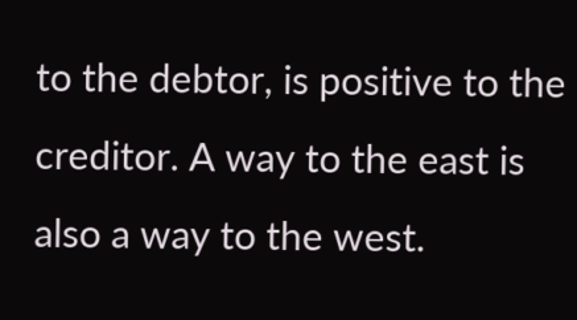to the debtor, is positive to the creditor. A way to the east is also a way to the west.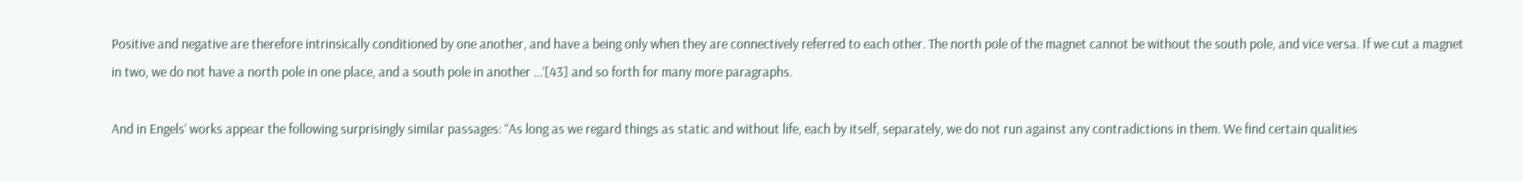Positive and negative are therefore intrinsically conditioned by one another, and have a being only when they are connectively referred to each other. The north pole of the magnet cannot be without the south pole, and vice versa. If we cut a magnet in two, we do not have a north pole in one place, and a south pole in another ...’[43] and so forth for many more paragraphs.

And in Engels’ works appear the following surprisingly similar passages: “As long as we regard things as static and without life, each by itself, separately, we do not run against any contradictions in them. We find certain qualities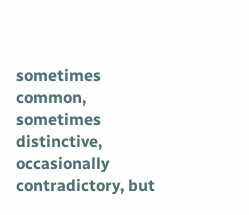sometimes common, sometimes distinctive, occasionally contradictory, but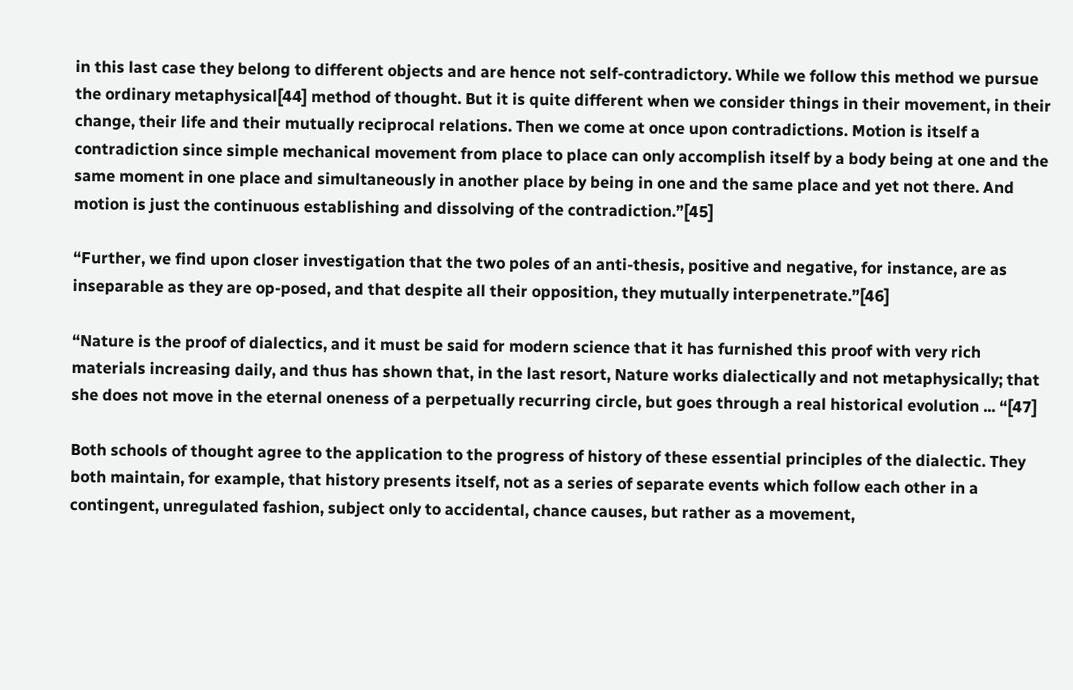in this last case they belong to different objects and are hence not self-contradictory. While we follow this method we pursue the ordinary metaphysical[44] method of thought. But it is quite different when we consider things in their movement, in their change, their life and their mutually reciprocal relations. Then we come at once upon contradictions. Motion is itself a contradiction since simple mechanical movement from place to place can only accomplish itself by a body being at one and the same moment in one place and simultaneously in another place by being in one and the same place and yet not there. And motion is just the continuous establishing and dissolving of the contradiction.”[45]

“Further, we find upon closer investigation that the two poles of an anti-thesis, positive and negative, for instance, are as inseparable as they are op-posed, and that despite all their opposition, they mutually interpenetrate.”[46]

“Nature is the proof of dialectics, and it must be said for modern science that it has furnished this proof with very rich materials increasing daily, and thus has shown that, in the last resort, Nature works dialectically and not metaphysically; that she does not move in the eternal oneness of a perpetually recurring circle, but goes through a real historical evolution ... “[47]

Both schools of thought agree to the application to the progress of history of these essential principles of the dialectic. They both maintain, for example, that history presents itself, not as a series of separate events which follow each other in a contingent, unregulated fashion, subject only to accidental, chance causes, but rather as a movement,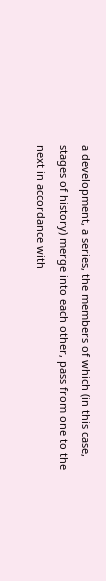a development, a series, the members of which (in this case, stages of history) merge into each other, pass from one to the next in accordance with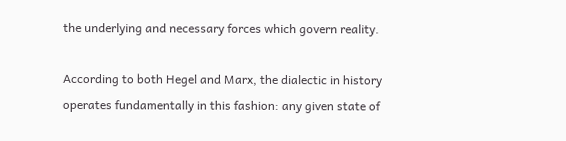the underlying and necessary forces which govern reality.

According to both Hegel and Marx, the dialectic in history operates fundamentally in this fashion: any given state of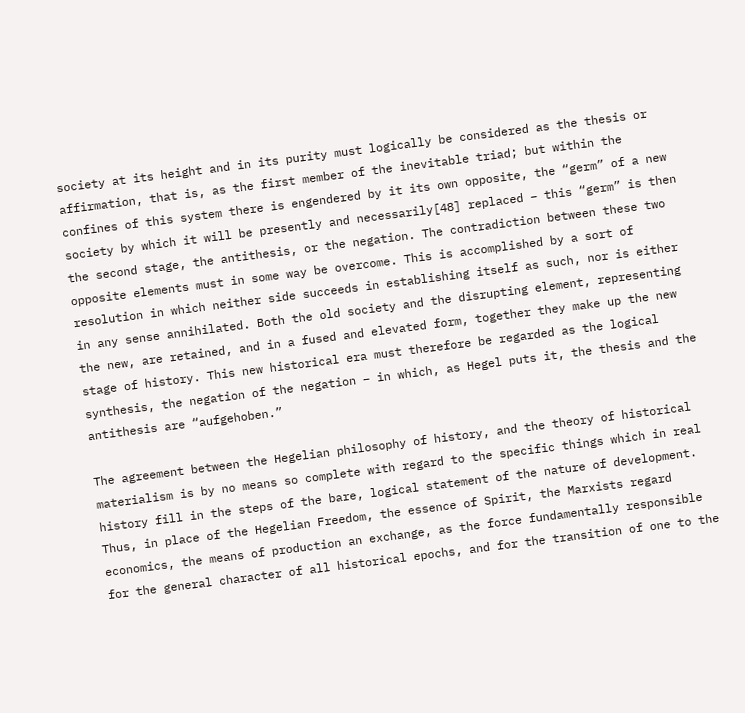society at its height and in its purity must logically be considered as the thesis or affirmation, that is, as the first member of the inevitable triad; but within the confines of this system there is engendered by it its own opposite, the “germ” of a new society by which it will be presently and necessarily[48] replaced – this “germ” is then the second stage, the antithesis, or the negation. The contradiction between these two opposite elements must in some way be overcome. This is accomplished by a sort of resolution in which neither side succeeds in establishing itself as such, nor is either in any sense annihilated. Both the old society and the disrupting element, representing the new, are retained, and in a fused and elevated form, together they make up the new stage of history. This new historical era must therefore be regarded as the logical synthesis, the negation of the negation – in which, as Hegel puts it, the thesis and the antithesis are “aufgehoben.”

The agreement between the Hegelian philosophy of history, and the theory of historical materialism is by no means so complete with regard to the specific things which in real history fill in the steps of the bare, logical statement of the nature of development. Thus, in place of the Hegelian Freedom, the essence of Spirit, the Marxists regard economics, the means of production an exchange, as the force fundamentally responsible for the general character of all historical epochs, and for the transition of one to the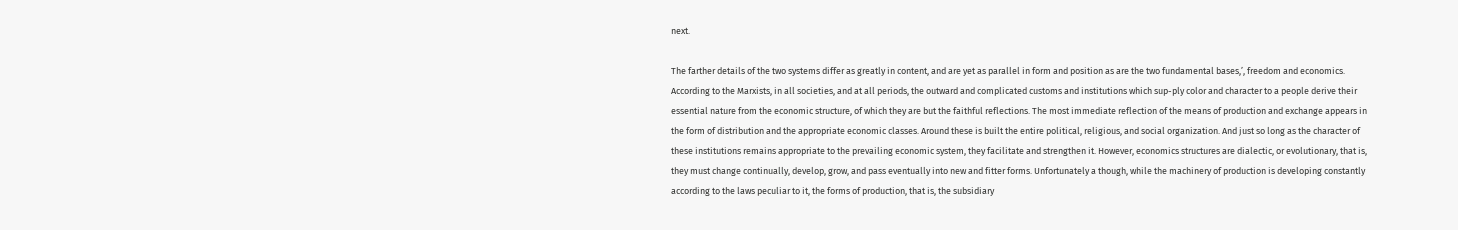next.

The farther details of the two systems differ as greatly in content, and are yet as parallel in form and position as are the two fundamental bases,’, freedom and economics. According to the Marxists, in all societies, and at all periods, the outward and complicated customs and institutions which sup-ply color and character to a people derive their essential nature from the economic structure, of which they are but the faithful reflections. The most immediate reflection of the means of production and exchange appears in the form of distribution and the appropriate economic classes. Around these is built the entire political, religious, and social organization. And just so long as the character of these institutions remains appropriate to the prevailing economic system, they facilitate and strengthen it. However, economics structures are dialectic, or evolutionary, that is, they must change continually, develop, grow, and pass eventually into new and fitter forms. Unfortunately a though, while the machinery of production is developing constantly according to the laws peculiar to it, the forms of production, that is, the subsidiary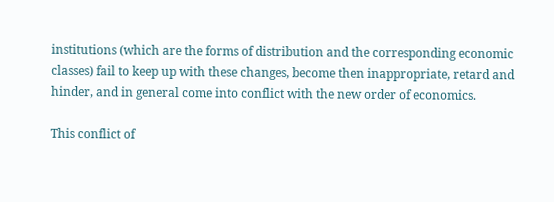institutions (which are the forms of distribution and the corresponding economic classes) fail to keep up with these changes, become then inappropriate, retard and hinder, and in general come into conflict with the new order of economics.

This conflict of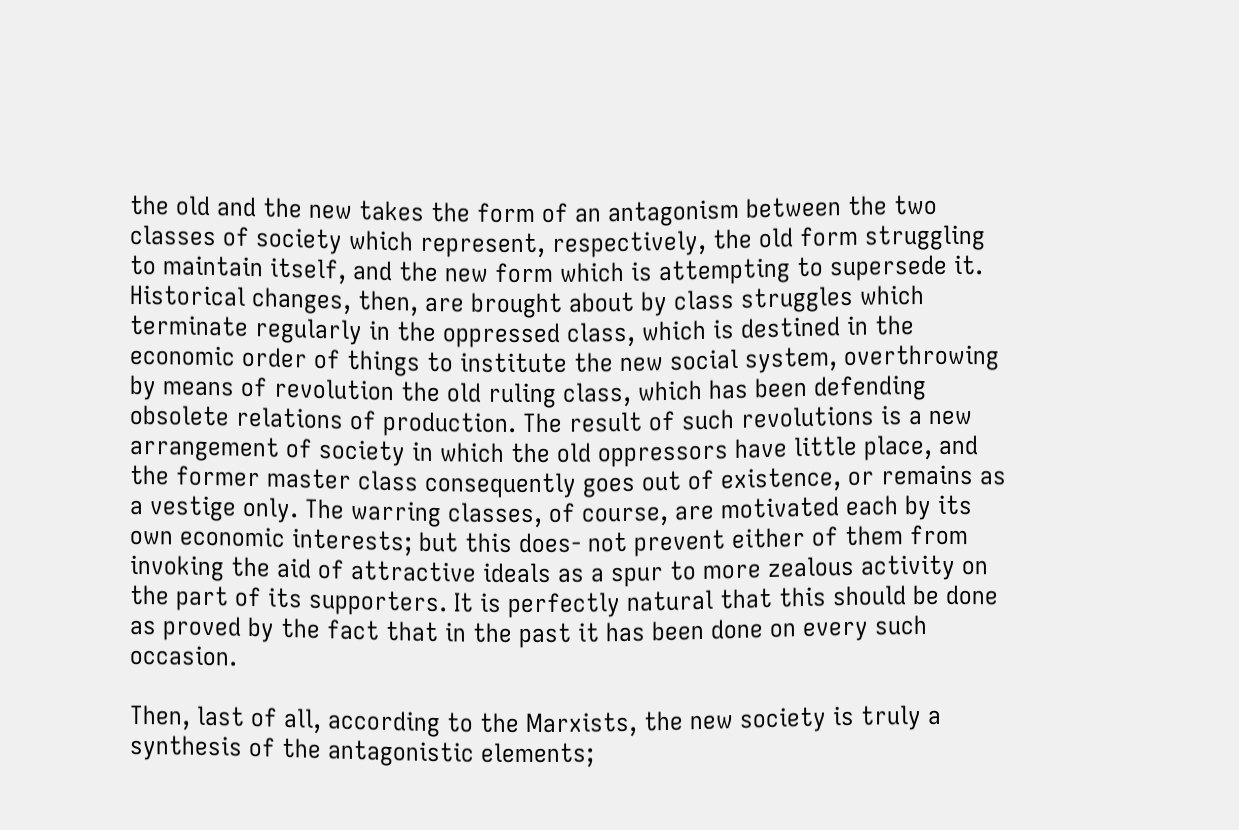the old and the new takes the form of an antagonism between the two classes of society which represent, respectively, the old form struggling to maintain itself, and the new form which is attempting to supersede it. Historical changes, then, are brought about by class struggles which terminate regularly in the oppressed class, which is destined in the economic order of things to institute the new social system, overthrowing by means of revolution the old ruling class, which has been defending obsolete relations of production. The result of such revolutions is a new arrangement of society in which the old oppressors have little place, and the former master class consequently goes out of existence, or remains as a vestige only. The warring classes, of course, are motivated each by its own economic interests; but this does- not prevent either of them from invoking the aid of attractive ideals as a spur to more zealous activity on the part of its supporters. It is perfectly natural that this should be done as proved by the fact that in the past it has been done on every such occasion.

Then, last of all, according to the Marxists, the new society is truly a synthesis of the antagonistic elements;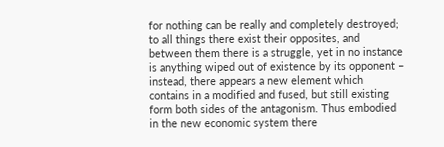for nothing can be really and completely destroyed; to all things there exist their opposites, and between them there is a struggle, yet in no instance is anything wiped out of existence by its opponent – instead, there appears a new element which contains in a modified and fused, but still existing form both sides of the antagonism. Thus embodied in the new economic system there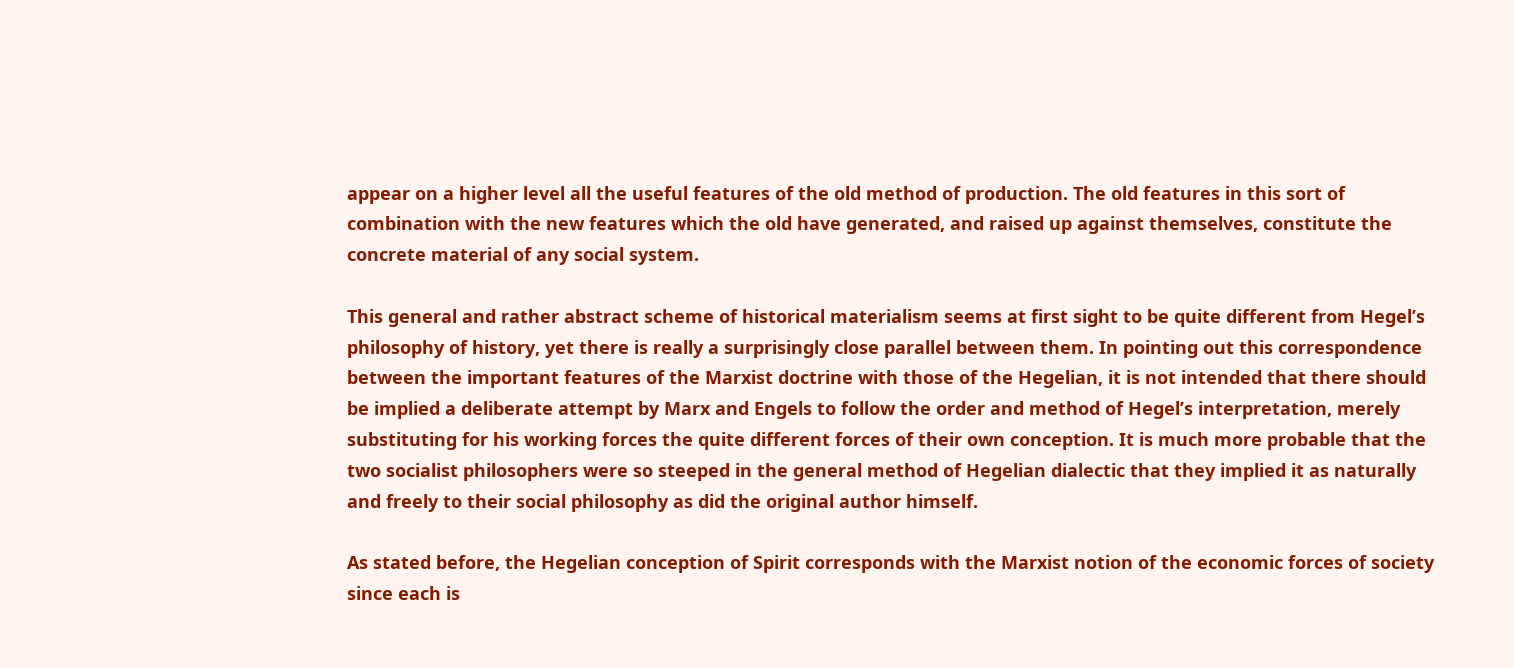appear on a higher level all the useful features of the old method of production. The old features in this sort of combination with the new features which the old have generated, and raised up against themselves, constitute the concrete material of any social system.

This general and rather abstract scheme of historical materialism seems at first sight to be quite different from Hegel’s philosophy of history, yet there is really a surprisingly close parallel between them. In pointing out this correspondence between the important features of the Marxist doctrine with those of the Hegelian, it is not intended that there should be implied a deliberate attempt by Marx and Engels to follow the order and method of Hegel’s interpretation, merely substituting for his working forces the quite different forces of their own conception. It is much more probable that the two socialist philosophers were so steeped in the general method of Hegelian dialectic that they implied it as naturally and freely to their social philosophy as did the original author himself.

As stated before, the Hegelian conception of Spirit corresponds with the Marxist notion of the economic forces of society since each is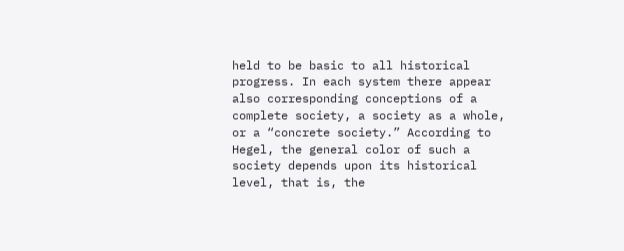held to be basic to all historical progress. In each system there appear also corresponding conceptions of a complete society, a society as a whole, or a “concrete society.” According to Hegel, the general color of such a society depends upon its historical level, that is, the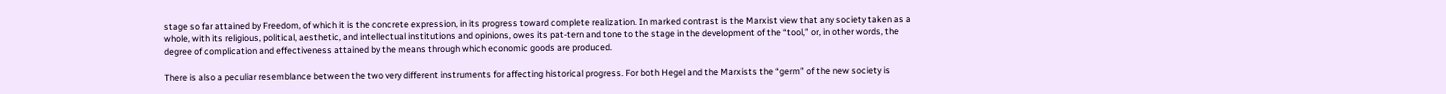stage so far attained by Freedom, of which it is the concrete expression, in its progress toward complete realization. In marked contrast is the Marxist view that any society taken as a whole, with its religious, political, aesthetic, and intellectual institutions and opinions, owes its pat-tern and tone to the stage in the development of the “tool,” or, in other words, the degree of complication and effectiveness attained by the means through which economic goods are produced.

There is also a peculiar resemblance between the two very different instruments for affecting historical progress. For both Hegel and the Marxists the “germ” of the new society is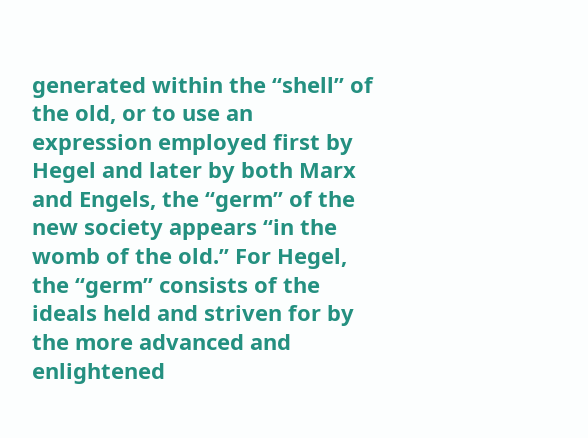generated within the “shell” of the old, or to use an expression employed first by Hegel and later by both Marx and Engels, the “germ” of the new society appears “in the womb of the old.” For Hegel, the “germ” consists of the ideals held and striven for by the more advanced and enlightened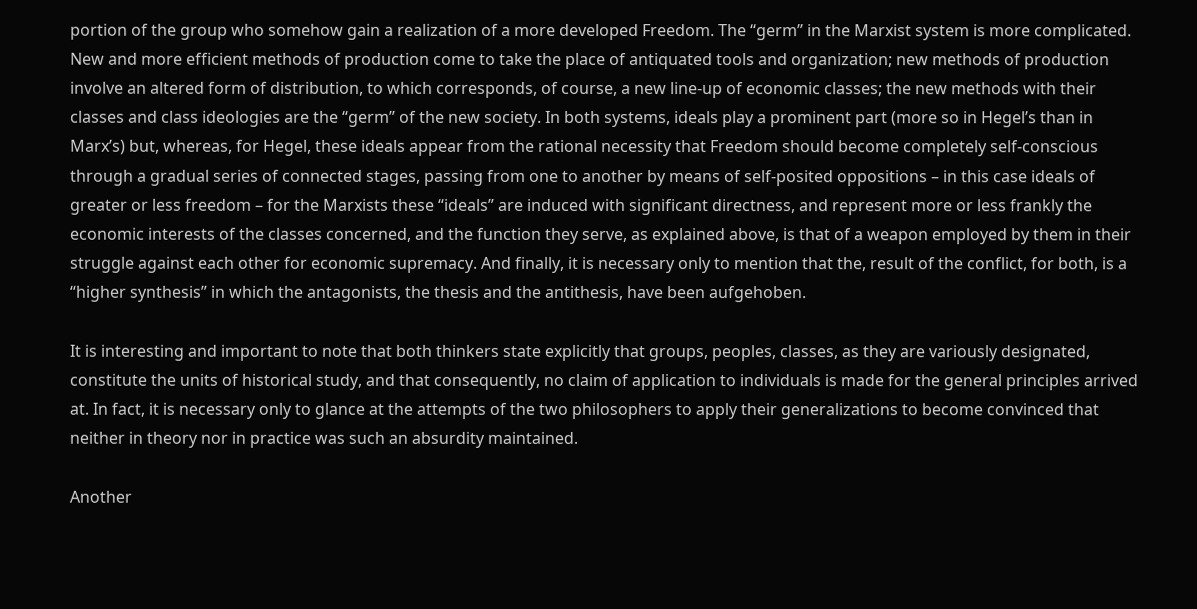portion of the group who somehow gain a realization of a more developed Freedom. The “germ” in the Marxist system is more complicated. New and more efficient methods of production come to take the place of antiquated tools and organization; new methods of production involve an altered form of distribution, to which corresponds, of course, a new line-up of economic classes; the new methods with their classes and class ideologies are the “germ” of the new society. In both systems, ideals play a prominent part (more so in Hegel’s than in Marx’s) but, whereas, for Hegel, these ideals appear from the rational necessity that Freedom should become completely self-conscious through a gradual series of connected stages, passing from one to another by means of self-posited oppositions – in this case ideals of greater or less freedom – for the Marxists these “ideals” are induced with significant directness, and represent more or less frankly the economic interests of the classes concerned, and the function they serve, as explained above, is that of a weapon employed by them in their struggle against each other for economic supremacy. And finally, it is necessary only to mention that the, result of the conflict, for both, is a “higher synthesis” in which the antagonists, the thesis and the antithesis, have been aufgehoben.

It is interesting and important to note that both thinkers state explicitly that groups, peoples, classes, as they are variously designated, constitute the units of historical study, and that consequently, no claim of application to individuals is made for the general principles arrived at. In fact, it is necessary only to glance at the attempts of the two philosophers to apply their generalizations to become convinced that neither in theory nor in practice was such an absurdity maintained.

Another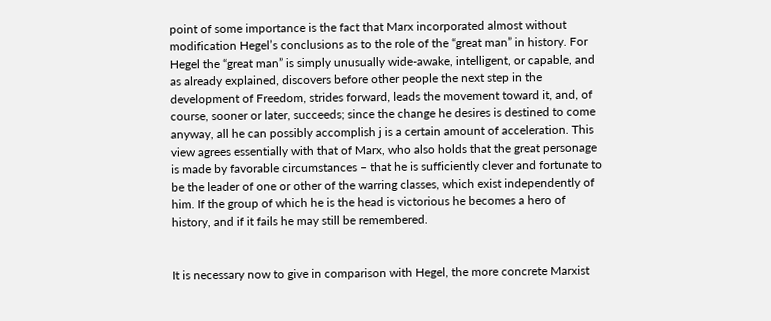point of some importance is the fact that Marx incorporated almost without modification Hegel’s conclusions as to the role of the “great man” in history. For Hegel the “great man” is simply unusually wide-awake, intelligent, or capable, and as already explained, discovers before other people the next step in the development of Freedom, strides forward, leads the movement toward it, and, of course, sooner or later, succeeds; since the change he desires is destined to come anyway, all he can possibly accomplish j is a certain amount of acceleration. This view agrees essentially with that of Marx, who also holds that the great personage is made by favorable circumstances – that he is sufficiently clever and fortunate to be the leader of one or other of the warring classes, which exist independently of him. If the group of which he is the head is victorious he becomes a hero of history, and if it fails he may still be remembered.


It is necessary now to give in comparison with Hegel, the more concrete Marxist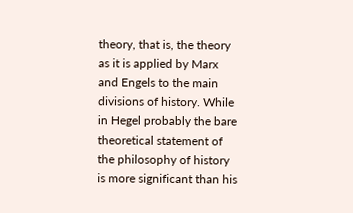theory, that is, the theory as it is applied by Marx and Engels to the main divisions of history. While in Hegel probably the bare theoretical statement of the philosophy of history is more significant than his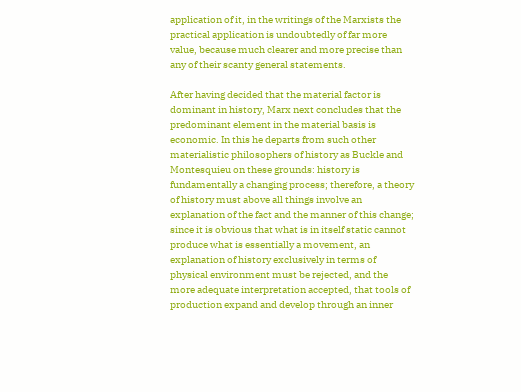application of it, in the writings of the Marxists the practical application is undoubtedly of far more value, because much clearer and more precise than any of their scanty general statements.

After having decided that the material factor is dominant in history, Marx next concludes that the predominant element in the material basis is economic. In this he departs from such other materialistic philosophers of history as Buckle and Montesquieu on these grounds: history is fundamentally a changing process; therefore, a theory of history must above all things involve an explanation of the fact and the manner of this change; since it is obvious that what is in itself static cannot produce what is essentially a movement, an explanation of history exclusively in terms of physical environment must be rejected, and the more adequate interpretation accepted, that tools of production expand and develop through an inner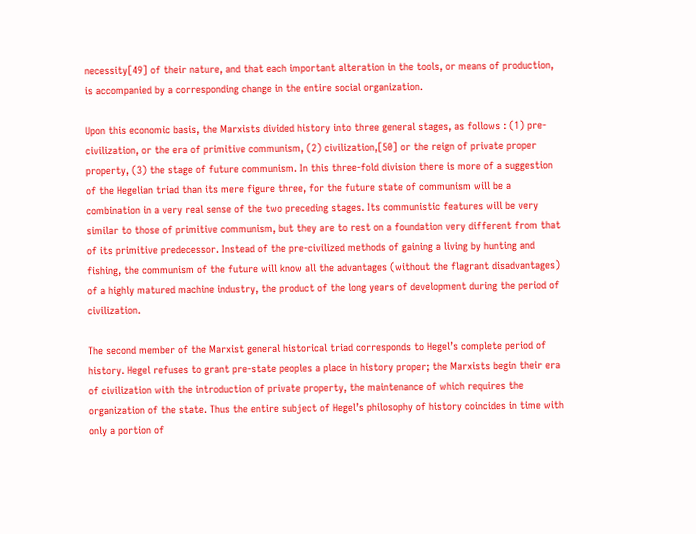necessity[49] of their nature, and that each important alteration in the tools, or means of production, is accompanied by a corresponding change in the entire social organization.

Upon this economic basis, the Marxists divided history into three general stages, as follows : (1) pre-civilization, or the era of primitive communism, (2) civilization,[50] or the reign of private proper property, (3) the stage of future communism. In this three-fold division there is more of a suggestion of the Hegelian triad than its mere figure three, for the future state of communism will be a combination in a very real sense of the two preceding stages. Its communistic features will be very similar to those of primitive communism, but they are to rest on a foundation very different from that of its primitive predecessor. Instead of the pre-civilized methods of gaining a living by hunting and fishing, the communism of the future will know all the advantages (without the flagrant disadvantages) of a highly matured machine industry, the product of the long years of development during the period of civilization.

The second member of the Marxist general historical triad corresponds to Hegel’s complete period of history. Hegel refuses to grant pre-state peoples a place in history proper; the Marxists begin their era of civilization with the introduction of private property, the maintenance of which requires the organization of the state. Thus the entire subject of Hegel’s philosophy of history coincides in time with only a portion of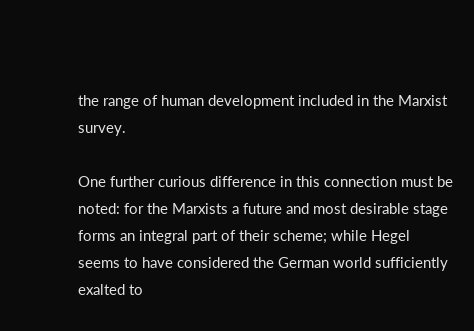the range of human development included in the Marxist survey.

One further curious difference in this connection must be noted: for the Marxists a future and most desirable stage forms an integral part of their scheme; while Hegel seems to have considered the German world sufficiently exalted to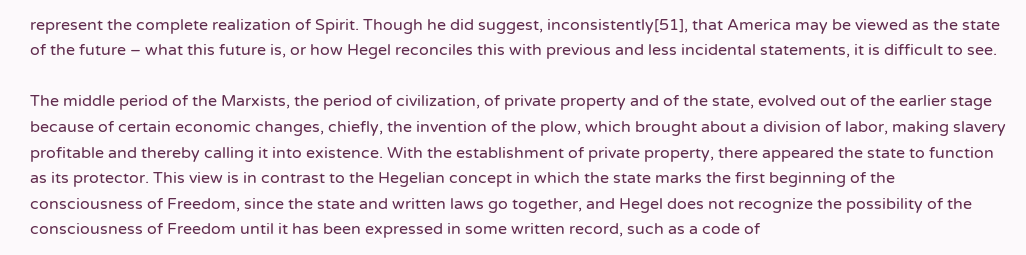represent the complete realization of Spirit. Though he did suggest, inconsistently[51], that America may be viewed as the state of the future – what this future is, or how Hegel reconciles this with previous and less incidental statements, it is difficult to see.

The middle period of the Marxists, the period of civilization, of private property and of the state, evolved out of the earlier stage because of certain economic changes, chiefly, the invention of the plow, which brought about a division of labor, making slavery profitable and thereby calling it into existence. With the establishment of private property, there appeared the state to function as its protector. This view is in contrast to the Hegelian concept in which the state marks the first beginning of the consciousness of Freedom, since the state and written laws go together, and Hegel does not recognize the possibility of the consciousness of Freedom until it has been expressed in some written record, such as a code of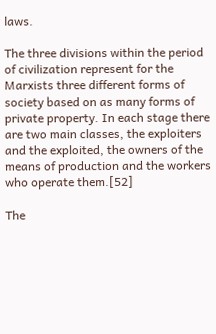laws.

The three divisions within the period of civilization represent for the Marxists three different forms of society based on as many forms of private property. In each stage there are two main classes, the exploiters and the exploited, the owners of the means of production and the workers who operate them.[52]

The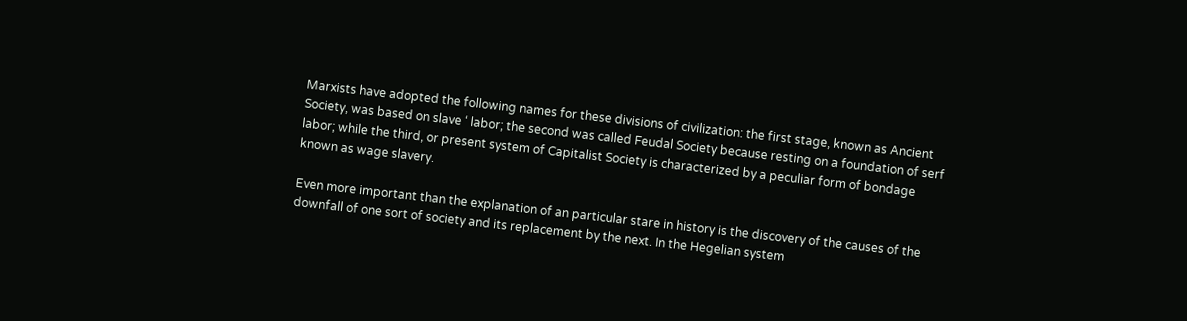Marxists have adopted the following names for these divisions of civilization: the first stage, known as Ancient Society, was based on slave ‘ labor; the second was called Feudal Society because resting on a foundation of serf labor; while the third, or present system of Capitalist Society is characterized by a peculiar form of bondage known as wage slavery.

Even more important than the explanation of an particular stare in history is the discovery of the causes of the downfall of one sort of society and its replacement by the next. In the Hegelian system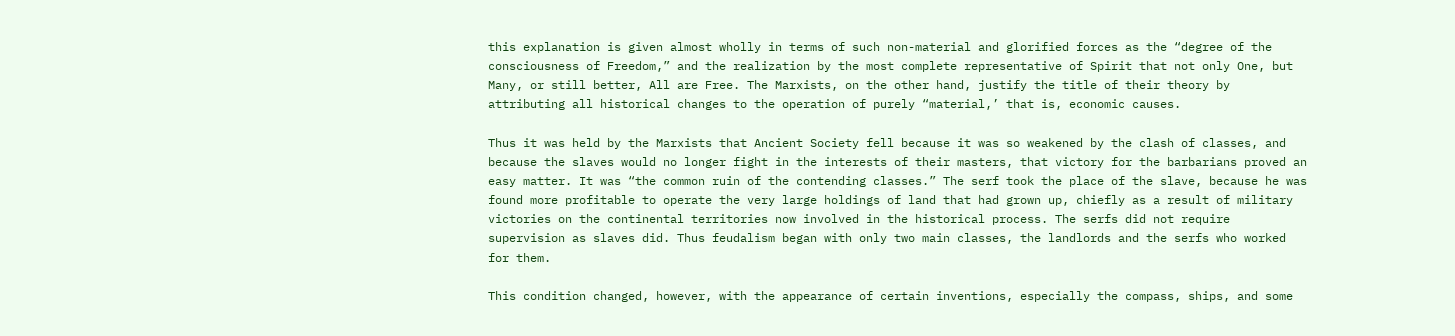this explanation is given almost wholly in terms of such non-material and glorified forces as the “degree of the consciousness of Freedom,” and the realization by the most complete representative of Spirit that not only One, but Many, or still better, All are Free. The Marxists, on the other hand, justify the title of their theory by attributing all historical changes to the operation of purely “material,’ that is, economic causes.

Thus it was held by the Marxists that Ancient Society fell because it was so weakened by the clash of classes, and because the slaves would no longer fight in the interests of their masters, that victory for the barbarians proved an easy matter. It was “the common ruin of the contending classes.” The serf took the place of the slave, because he was found more profitable to operate the very large holdings of land that had grown up, chiefly as a result of military victories on the continental territories now involved in the historical process. The serfs did not require supervision as slaves did. Thus feudalism began with only two main classes, the landlords and the serfs who worked for them.

This condition changed, however, with the appearance of certain inventions, especially the compass, ships, and some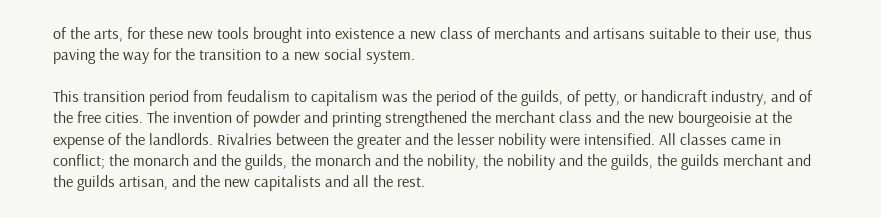of the arts, for these new tools brought into existence a new class of merchants and artisans suitable to their use, thus paving the way for the transition to a new social system.

This transition period from feudalism to capitalism was the period of the guilds, of petty, or handicraft industry, and of the free cities. The invention of powder and printing strengthened the merchant class and the new bourgeoisie at the expense of the landlords. Rivalries between the greater and the lesser nobility were intensified. All classes came in conflict; the monarch and the guilds, the monarch and the nobility, the nobility and the guilds, the guilds merchant and the guilds artisan, and the new capitalists and all the rest.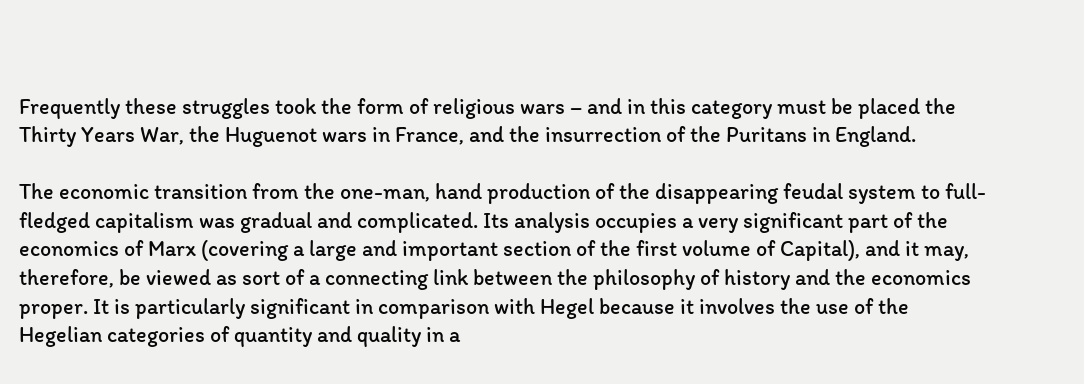Frequently these struggles took the form of religious wars – and in this category must be placed the Thirty Years War, the Huguenot wars in France, and the insurrection of the Puritans in England.

The economic transition from the one-man, hand production of the disappearing feudal system to full-fledged capitalism was gradual and complicated. Its analysis occupies a very significant part of the economics of Marx (covering a large and important section of the first volume of Capital), and it may, therefore, be viewed as sort of a connecting link between the philosophy of history and the economics proper. It is particularly significant in comparison with Hegel because it involves the use of the Hegelian categories of quantity and quality in a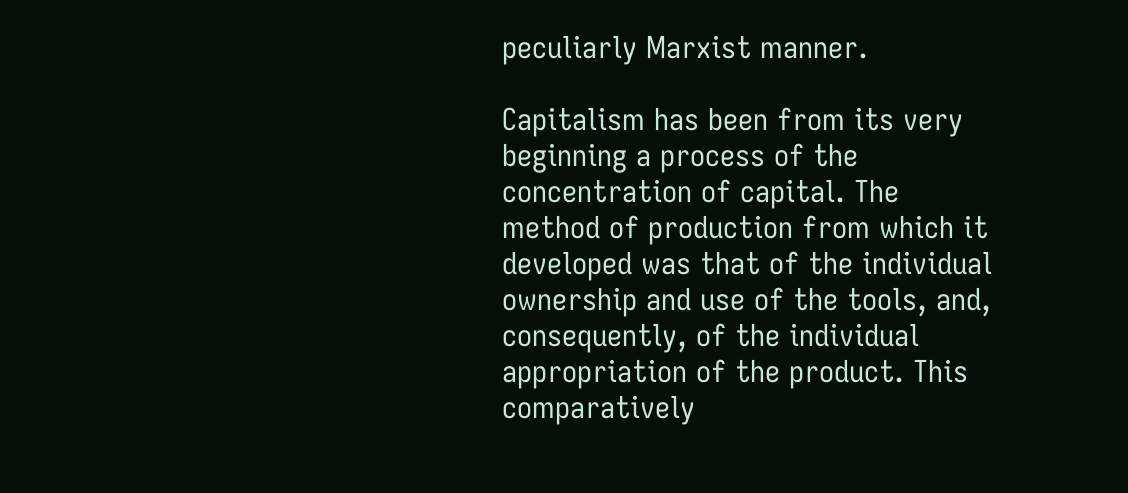peculiarly Marxist manner.

Capitalism has been from its very beginning a process of the concentration of capital. The method of production from which it developed was that of the individual ownership and use of the tools, and, consequently, of the individual appropriation of the product. This comparatively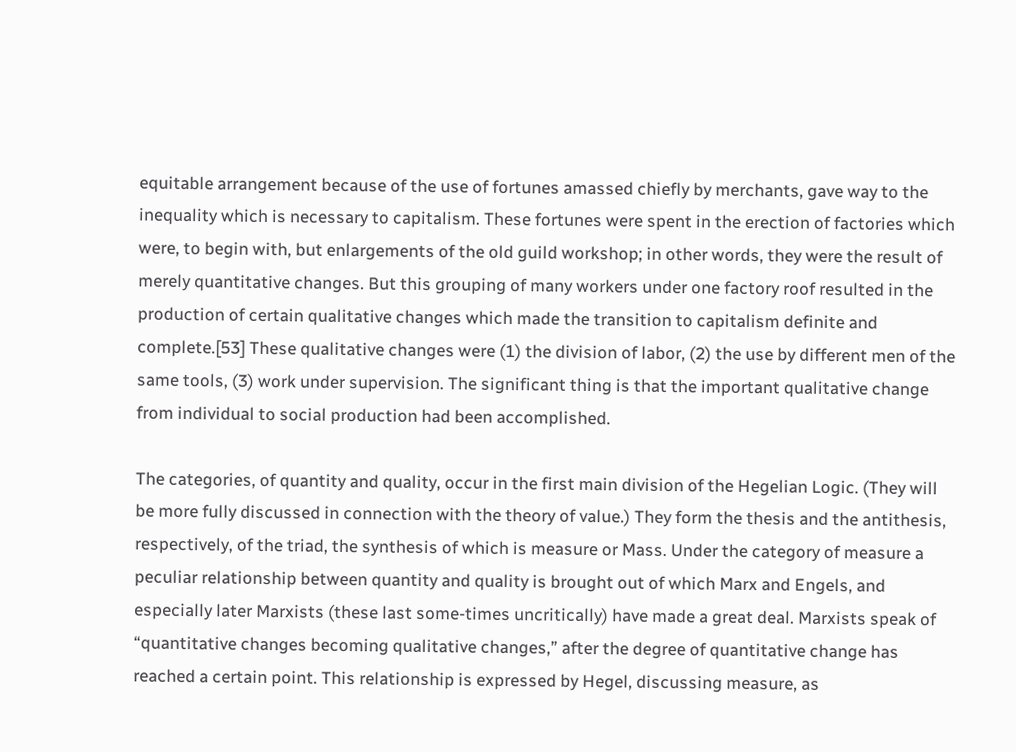equitable arrangement because of the use of fortunes amassed chiefly by merchants, gave way to the inequality which is necessary to capitalism. These fortunes were spent in the erection of factories which were, to begin with, but enlargements of the old guild workshop; in other words, they were the result of merely quantitative changes. But this grouping of many workers under one factory roof resulted in the production of certain qualitative changes which made the transition to capitalism definite and complete.[53] These qualitative changes were (1) the division of labor, (2) the use by different men of the same tools, (3) work under supervision. The significant thing is that the important qualitative change from individual to social production had been accomplished.

The categories, of quantity and quality, occur in the first main division of the Hegelian Logic. (They will be more fully discussed in connection with the theory of value.) They form the thesis and the antithesis, respectively, of the triad, the synthesis of which is measure or Mass. Under the category of measure a peculiar relationship between quantity and quality is brought out of which Marx and Engels, and especially later Marxists (these last some-times uncritically) have made a great deal. Marxists speak of “quantitative changes becoming qualitative changes,” after the degree of quantitative change has reached a certain point. This relationship is expressed by Hegel, discussing measure, as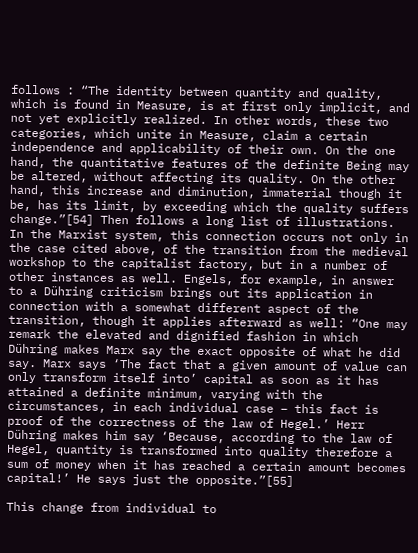follows : “The identity between quantity and quality, which is found in Measure, is at first only implicit, and not yet explicitly realized. In other words, these two categories, which unite in Measure, claim a certain independence and applicability of their own. On the one hand, the quantitative features of the definite Being may be altered, without affecting its quality. On the other hand, this increase and diminution, immaterial though it be, has its limit, by exceeding which the quality suffers change.”[54] Then follows a long list of illustrations. In the Marxist system, this connection occurs not only in the case cited above, of the transition from the medieval workshop to the capitalist factory, but in a number of other instances as well. Engels, for example, in answer to a Dühring criticism brings out its application in connection with a somewhat different aspect of the transition, though it applies afterward as well: “One may remark the elevated and dignified fashion in which Dühring makes Marx say the exact opposite of what he did say. Marx says ‘The fact that a given amount of value can only transform itself into’ capital as soon as it has attained a definite minimum, varying with the circumstances, in each individual case – this fact is proof of the correctness of the law of Hegel.’ Herr Dühring makes him say ‘Because, according to the law of Hegel, quantity is transformed into quality therefore a sum of money when it has reached a certain amount becomes capital!’ He says just the opposite.”[55]

This change from individual to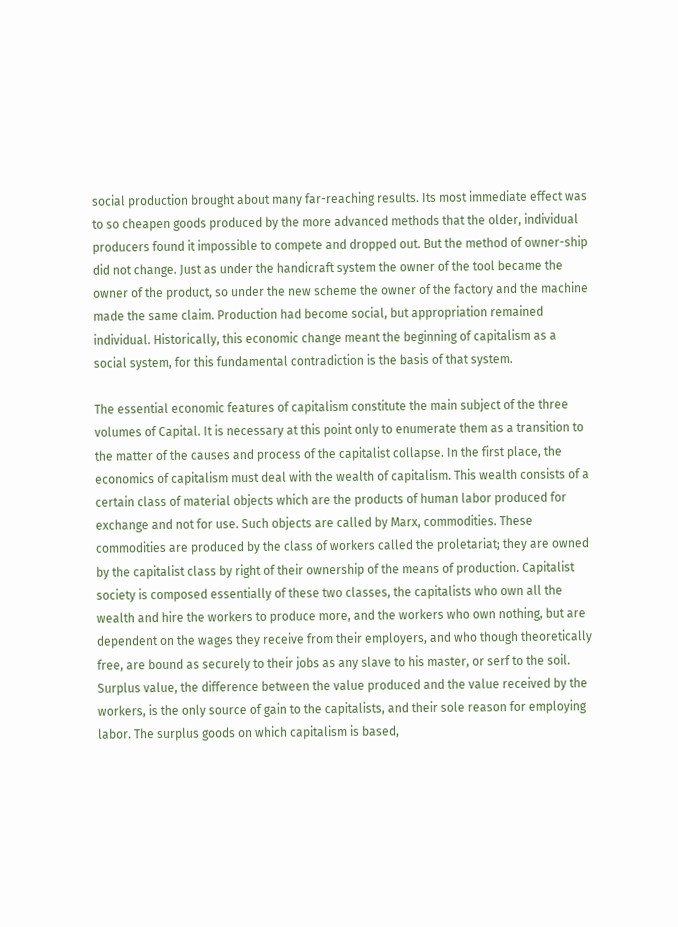social production brought about many far-reaching results. Its most immediate effect was to so cheapen goods produced by the more advanced methods that the older, individual producers found it impossible to compete and dropped out. But the method of owner-ship did not change. Just as under the handicraft system the owner of the tool became the owner of the product, so under the new scheme the owner of the factory and the machine made the same claim. Production had become social, but appropriation remained individual. Historically, this economic change meant the beginning of capitalism as a social system, for this fundamental contradiction is the basis of that system.

The essential economic features of capitalism constitute the main subject of the three volumes of Capital. It is necessary at this point only to enumerate them as a transition to the matter of the causes and process of the capitalist collapse. In the first place, the economics of capitalism must deal with the wealth of capitalism. This wealth consists of a certain class of material objects which are the products of human labor produced for exchange and not for use. Such objects are called by Marx, commodities. These commodities are produced by the class of workers called the proletariat; they are owned by the capitalist class by right of their ownership of the means of production. Capitalist society is composed essentially of these two classes, the capitalists who own all the wealth and hire the workers to produce more, and the workers who own nothing, but are dependent on the wages they receive from their employers, and who though theoretically free, are bound as securely to their jobs as any slave to his master, or serf to the soil. Surplus value, the difference between the value produced and the value received by the workers, is the only source of gain to the capitalists, and their sole reason for employing labor. The surplus goods on which capitalism is based,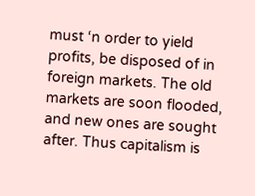must ‘n order to yield profits, be disposed of in foreign markets. The old markets are soon flooded, and new ones are sought after. Thus capitalism is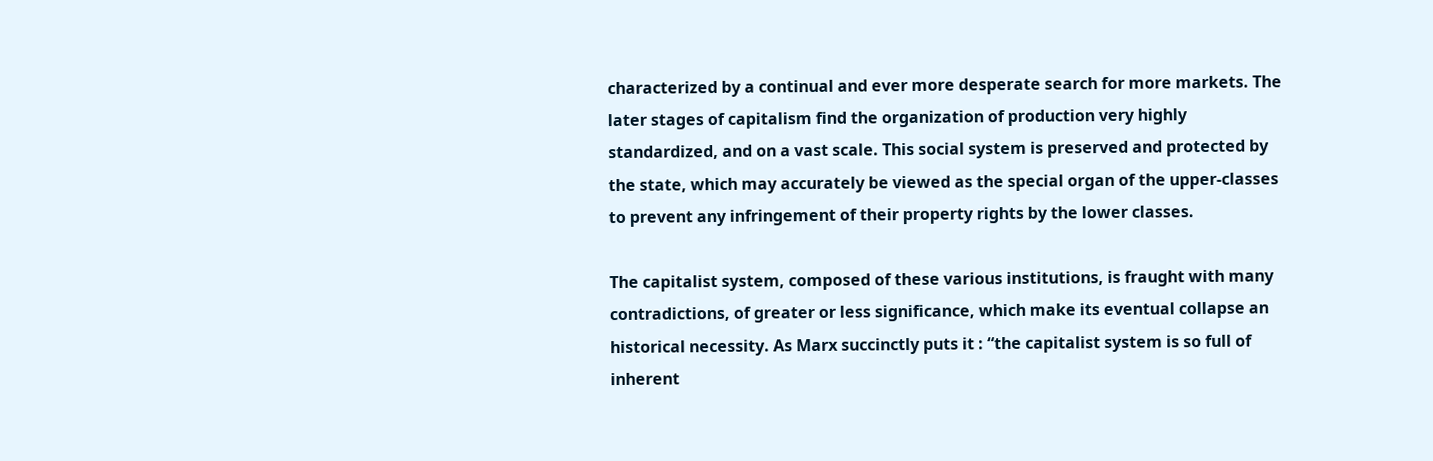characterized by a continual and ever more desperate search for more markets. The later stages of capitalism find the organization of production very highly standardized, and on a vast scale. This social system is preserved and protected by the state, which may accurately be viewed as the special organ of the upper-classes to prevent any infringement of their property rights by the lower classes.

The capitalist system, composed of these various institutions, is fraught with many contradictions, of greater or less significance, which make its eventual collapse an historical necessity. As Marx succinctly puts it : “the capitalist system is so full of inherent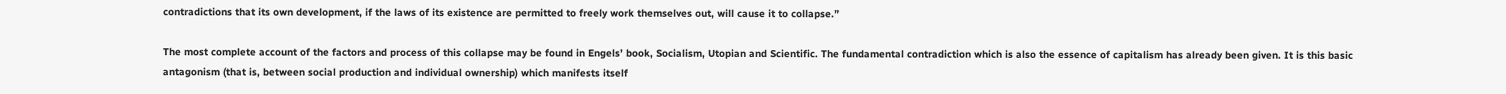contradictions that its own development, if the laws of its existence are permitted to freely work themselves out, will cause it to collapse.”

The most complete account of the factors and process of this collapse may be found in Engels’ book, Socialism, Utopian and Scientific. The fundamental contradiction which is also the essence of capitalism has already been given. It is this basic antagonism (that is, between social production and individual ownership) which manifests itself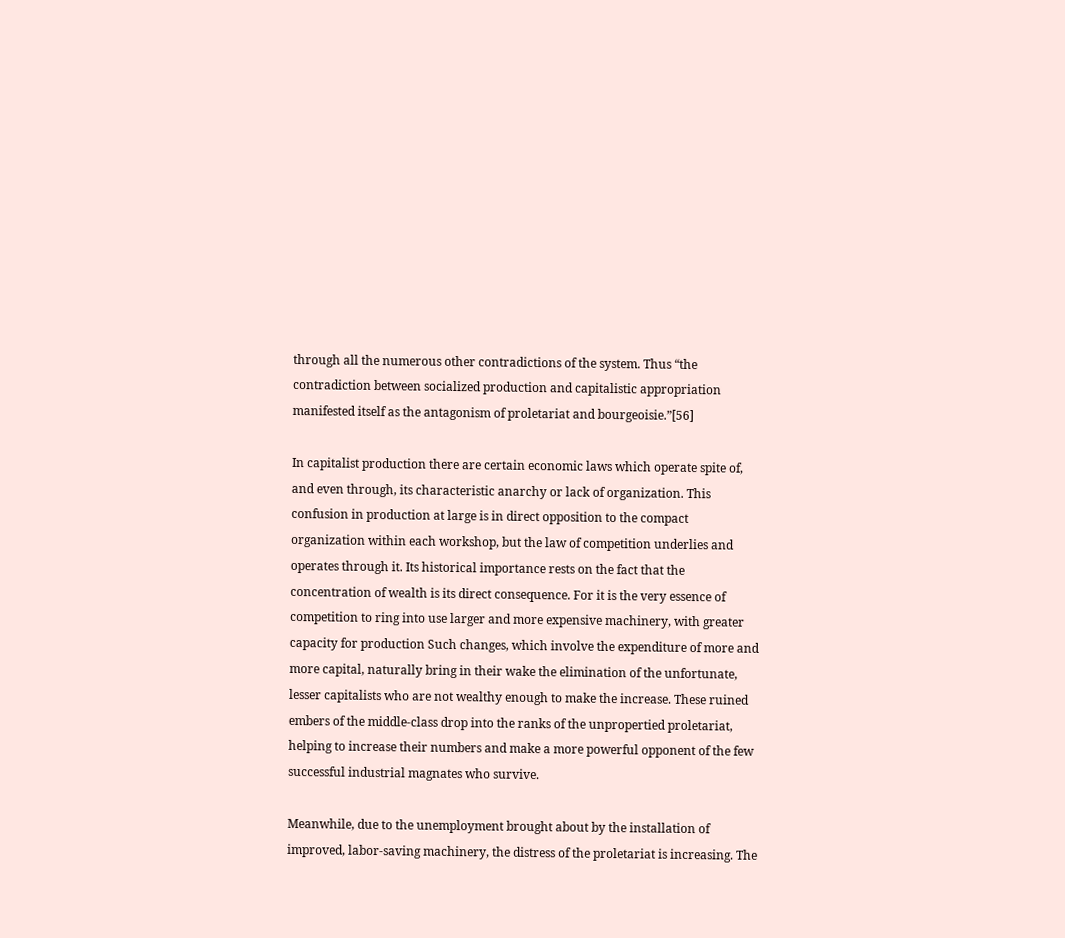through all the numerous other contradictions of the system. Thus “the contradiction between socialized production and capitalistic appropriation manifested itself as the antagonism of proletariat and bourgeoisie.”[56]

In capitalist production there are certain economic laws which operate spite of, and even through, its characteristic anarchy or lack of organization. This confusion in production at large is in direct opposition to the compact organization within each workshop, but the law of competition underlies and operates through it. Its historical importance rests on the fact that the concentration of wealth is its direct consequence. For it is the very essence of competition to ring into use larger and more expensive machinery, with greater capacity for production Such changes, which involve the expenditure of more and more capital, naturally bring in their wake the elimination of the unfortunate, lesser capitalists who are not wealthy enough to make the increase. These ruined embers of the middle-class drop into the ranks of the unpropertied proletariat, helping to increase their numbers and make a more powerful opponent of the few successful industrial magnates who survive.

Meanwhile, due to the unemployment brought about by the installation of improved, labor-saving machinery, the distress of the proletariat is increasing. The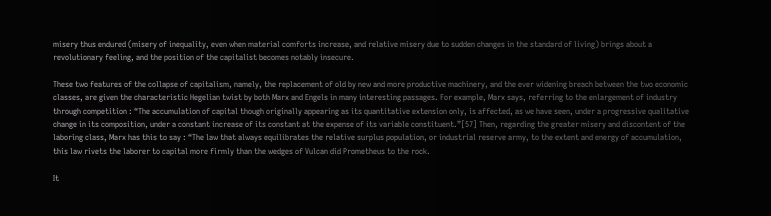misery thus endured (misery of inequality, even when material comforts increase, and relative misery due to sudden changes in the standard of living) brings about a revolutionary feeling, and the position of the capitalist becomes notably insecure.

These two features of the collapse of capitalism, namely, the replacement of old by new and more productive machinery, and the ever widening breach between the two economic classes, are given the characteristic Hegelian twist by both Marx and Engels in many interesting passages. For example, Marx says, referring to the enlargement of industry through competition : “The accumulation of capital though originally appearing as its quantitative extension only, is affected, as we have seen, under a progressive qualitative change in its composition, under a constant increase of its constant at the expense of its variable constituent.”[57] Then, regarding the greater misery and discontent of the laboring class, Marx has this to say : “The law that always equilibrates the relative surplus population, or industrial reserve army, to the extent and energy of accumulation, this law rivets the laborer to capital more firmly than the wedges of Vulcan did Prometheus to the rock.

It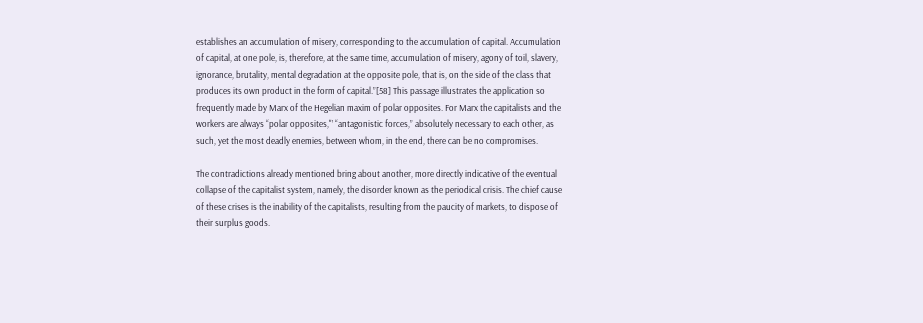establishes an accumulation of misery, corresponding to the accumulation of capital. Accumulation of capital, at one pole, is, therefore, at the same time, accumulation of misery, agony of toil, slavery, ignorance, brutality, mental degradation at the opposite pole, that is, on the side of the class that produces its own product in the form of capital.”[58] This passage illustrates the application so frequently made by Marx of the Hegelian maxim of polar opposites. For Marx the capitalists and the workers are always “polar opposites,"’ “antagonistic forces,” absolutely necessary to each other, as such, yet the most deadly enemies, between whom, in the end, there can be no compromises.

The contradictions already mentioned bring about another, more directly indicative of the eventual collapse of the capitalist system, namely, the disorder known as the periodical crisis. The chief cause of these crises is the inability of the capitalists, resulting from the paucity of markets, to dispose of their surplus goods.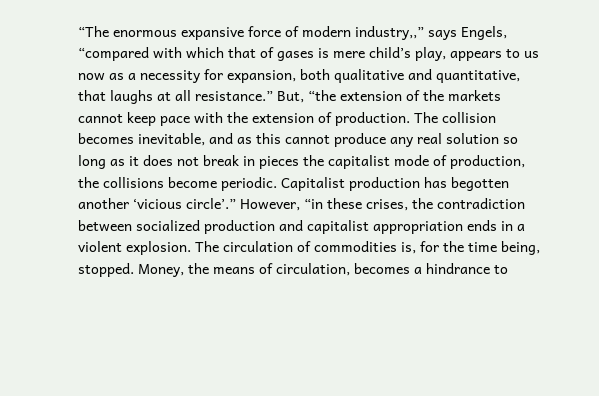“The enormous expansive force of modern industry,,” says Engels, “compared with which that of gases is mere child’s play, appears to us now as a necessity for expansion, both qualitative and quantitative, that laughs at all resistance.” But, “the extension of the markets cannot keep pace with the extension of production. The collision becomes inevitable, and as this cannot produce any real solution so long as it does not break in pieces the capitalist mode of production, the collisions become periodic. Capitalist production has begotten another ‘vicious circle’.” However, “in these crises, the contradiction between socialized production and capitalist appropriation ends in a violent explosion. The circulation of commodities is, for the time being, stopped. Money, the means of circulation, becomes a hindrance to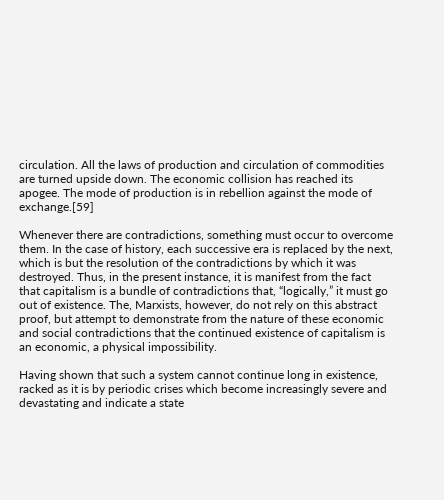circulation. All the laws of production and circulation of commodities are turned upside down. The economic collision has reached its apogee. The mode of production is in rebellion against the mode of exchange.[59]

Whenever there are contradictions, something must occur to overcome them. In the case of history, each successive era is replaced by the next, which is but the resolution of the contradictions by which it was destroyed. Thus, in the present instance, it is manifest from the fact that capitalism is a bundle of contradictions that, “logically,” it must go out of existence. The, Marxists, however, do not rely on this abstract proof, but attempt to demonstrate from the nature of these economic and social contradictions that the continued existence of capitalism is an economic, a physical impossibility.

Having shown that such a system cannot continue long in existence, racked as it is by periodic crises which become increasingly severe and devastating and indicate a state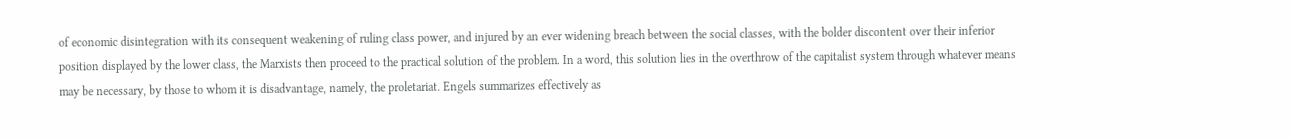of economic disintegration with its consequent weakening of ruling class power, and injured by an ever widening breach between the social classes, with the bolder discontent over their inferior position displayed by the lower class, the Marxists then proceed to the practical solution of the problem. In a word, this solution lies in the overthrow of the capitalist system through whatever means may be necessary, by those to whom it is disadvantage, namely, the proletariat. Engels summarizes effectively as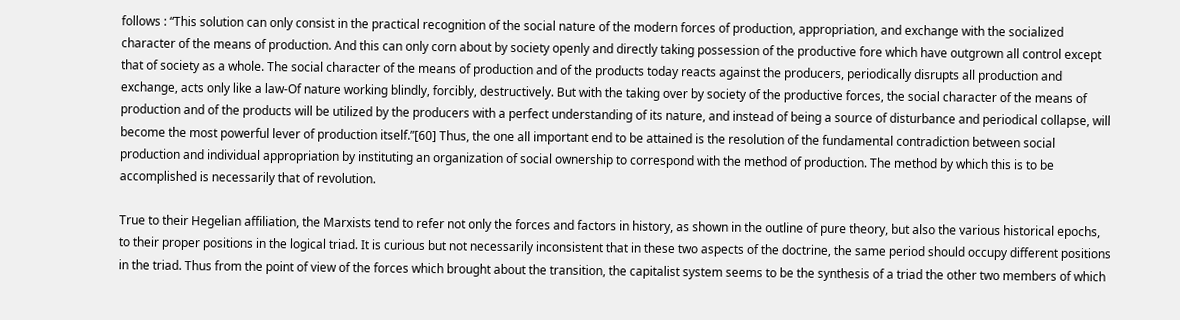follows : “This solution can only consist in the practical recognition of the social nature of the modern forces of production, appropriation, and exchange with the socialized character of the means of production. And this can only corn about by society openly and directly taking possession of the productive fore which have outgrown all control except that of society as a whole. The social character of the means of production and of the products today reacts against the producers, periodically disrupts all production and exchange, acts only like a law-Of nature working blindly, forcibly, destructively. But with the taking over by society of the productive forces, the social character of the means of production and of the products will be utilized by the producers with a perfect understanding of its nature, and instead of being a source of disturbance and periodical collapse, will become the most powerful lever of production itself.”[60] Thus, the one all important end to be attained is the resolution of the fundamental contradiction between social production and individual appropriation by instituting an organization of social ownership to correspond with the method of production. The method by which this is to be accomplished is necessarily that of revolution.

True to their Hegelian affiliation, the Marxists tend to refer not only the forces and factors in history, as shown in the outline of pure theory, but also the various historical epochs, to their proper positions in the logical triad. It is curious but not necessarily inconsistent that in these two aspects of the doctrine, the same period should occupy different positions in the triad. Thus from the point of view of the forces which brought about the transition, the capitalist system seems to be the synthesis of a triad the other two members of which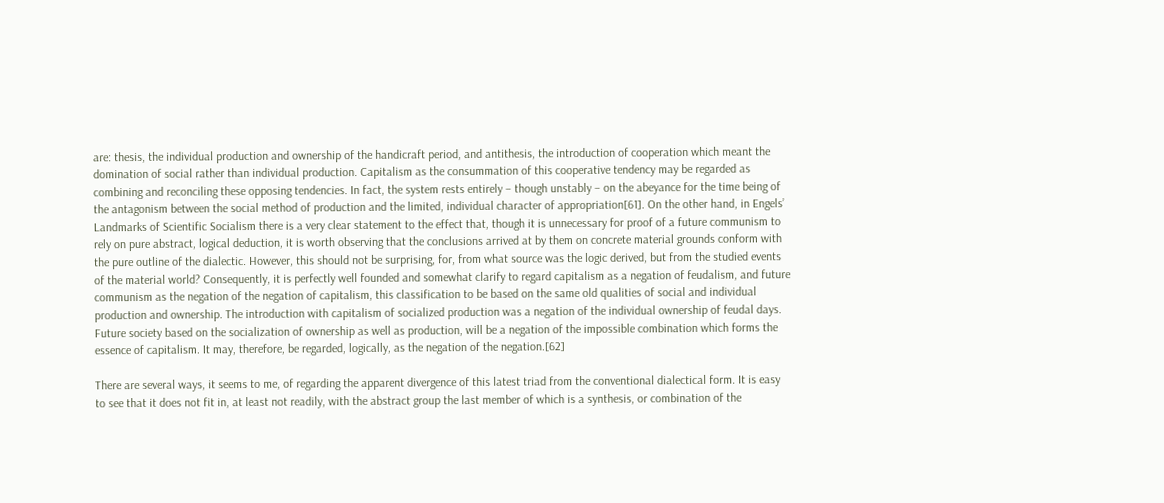are: thesis, the individual production and ownership of the handicraft period, and antithesis, the introduction of cooperation which meant the domination of social rather than individual production. Capitalism as the consummation of this cooperative tendency may be regarded as combining and reconciling these opposing tendencies. In fact, the system rests entirely – though unstably – on the abeyance for the time being of the antagonism between the social method of production and the limited, individual character of appropriation[61]. On the other hand, in Engels’ Landmarks of Scientific Socialism there is a very clear statement to the effect that, though it is unnecessary for proof of a future communism to rely on pure abstract, logical deduction, it is worth observing that the conclusions arrived at by them on concrete material grounds conform with the pure outline of the dialectic. However, this should not be surprising, for, from what source was the logic derived, but from the studied events of the material world? Consequently, it is perfectly well founded and somewhat clarify to regard capitalism as a negation of feudalism, and future communism as the negation of the negation of capitalism, this classification to be based on the same old qualities of social and individual production and ownership. The introduction with capitalism of socialized production was a negation of the individual ownership of feudal days. Future society based on the socialization of ownership as well as production, will be a negation of the impossible combination which forms the essence of capitalism. It may, therefore, be regarded, logically, as the negation of the negation.[62]

There are several ways, it seems to me, of regarding the apparent divergence of this latest triad from the conventional dialectical form. It is easy to see that it does not fit in, at least not readily, with the abstract group the last member of which is a synthesis, or combination of the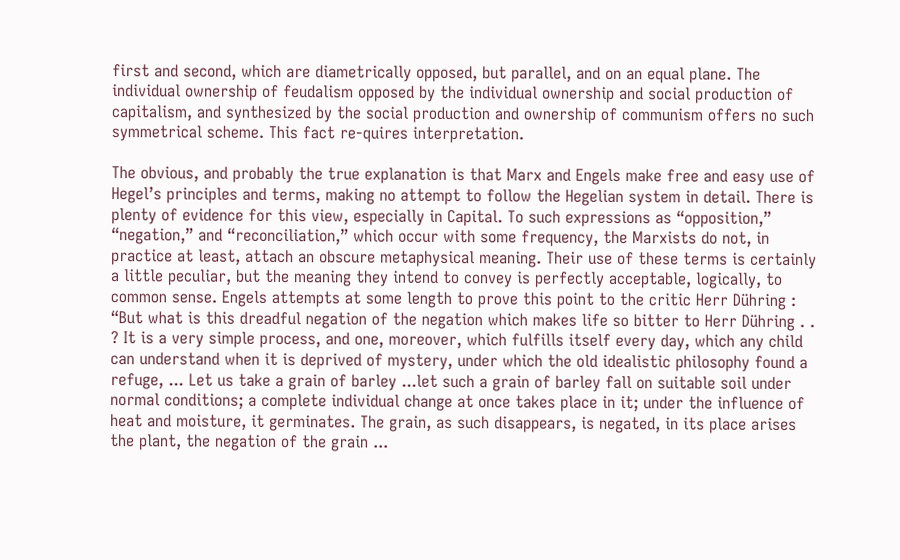first and second, which are diametrically opposed, but parallel, and on an equal plane. The individual ownership of feudalism opposed by the individual ownership and social production of capitalism, and synthesized by the social production and ownership of communism offers no such symmetrical scheme. This fact re-quires interpretation.

The obvious, and probably the true explanation is that Marx and Engels make free and easy use of Hegel’s principles and terms, making no attempt to follow the Hegelian system in detail. There is plenty of evidence for this view, especially in Capital. To such expressions as “opposition,” “negation,” and “reconciliation,” which occur with some frequency, the Marxists do not, in practice at least, attach an obscure metaphysical meaning. Their use of these terms is certainly a little peculiar, but the meaning they intend to convey is perfectly acceptable, logically, to common sense. Engels attempts at some length to prove this point to the critic Herr Dühring : “But what is this dreadful negation of the negation which makes life so bitter to Herr Dühring . . ? It is a very simple process, and one, moreover, which fulfills itself every day, which any child can understand when it is deprived of mystery, under which the old idealistic philosophy found a refuge, ... Let us take a grain of barley ...let such a grain of barley fall on suitable soil under normal conditions; a complete individual change at once takes place in it; under the influence of heat and moisture, it germinates. The grain, as such disappears, is negated, in its place arises the plant, the negation of the grain ...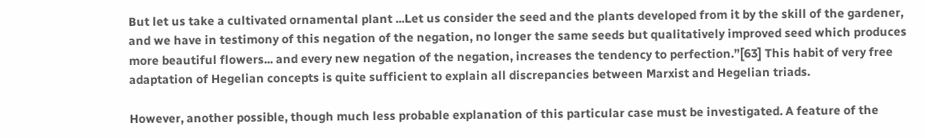But let us take a cultivated ornamental plant ...Let us consider the seed and the plants developed from it by the skill of the gardener, and we have in testimony of this negation of the negation, no longer the same seeds but qualitatively improved seed which produces more beautiful flowers... and every new negation of the negation, increases the tendency to perfection.”[63] This habit of very free adaptation of Hegelian concepts is quite sufficient to explain all discrepancies between Marxist and Hegelian triads.

However, another possible, though much less probable explanation of this particular case must be investigated. A feature of the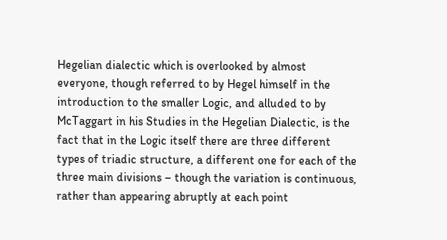Hegelian dialectic which is overlooked by almost everyone, though referred to by Hegel himself in the introduction to the smaller Logic, and alluded to by McTaggart in his Studies in the Hegelian Dialectic, is the fact that in the Logic itself there are three different types of triadic structure, a different one for each of the three main divisions – though the variation is continuous, rather than appearing abruptly at each point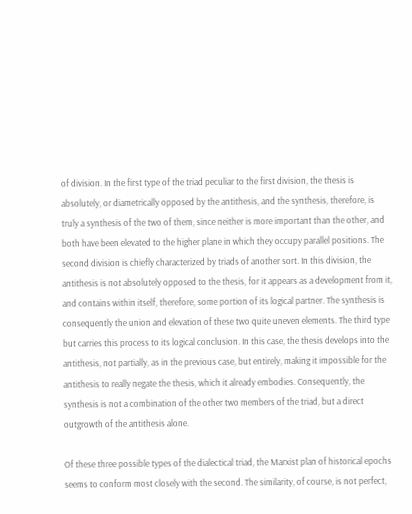of division. In the first type of the triad peculiar to the first division, the thesis is absolutely, or diametrically opposed by the antithesis, and the synthesis, therefore, is truly a synthesis of the two of them, since neither is more important than the other, and both have been elevated to the higher plane in which they occupy parallel positions. The second division is chiefly characterized by triads of another sort. In this division, the antithesis is not absolutely opposed to the thesis, for it appears as a development from it, and contains within itself, therefore, some portion of its logical partner. The synthesis is consequently the union and elevation of these two quite uneven elements. The third type but carries this process to its logical conclusion. In this case, the thesis develops into the antithesis, not partially, as in the previous case, but entirely, making it impossible for the antithesis to really negate the thesis, which it already embodies. Consequently, the synthesis is not a combination of the other two members of the triad, but a direct outgrowth of the antithesis alone.

Of these three possible types of the dialectical triad, the Marxist plan of historical epochs seems to conform most closely with the second. The similarity, of course, is not perfect,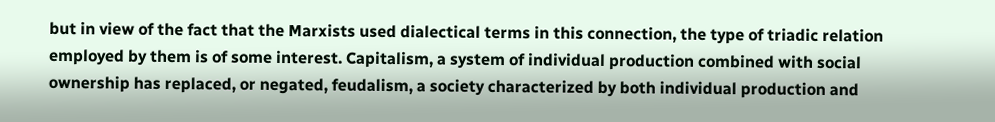but in view of the fact that the Marxists used dialectical terms in this connection, the type of triadic relation employed by them is of some interest. Capitalism, a system of individual production combined with social ownership has replaced, or negated, feudalism, a society characterized by both individual production and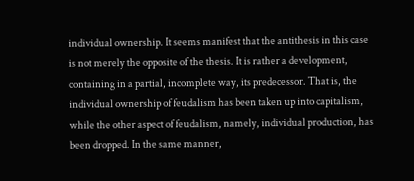individual ownership. It seems manifest that the antithesis in this case is not merely the opposite of the thesis. It is rather a development, containing in a partial, incomplete way, its predecessor. That is, the individual ownership of feudalism has been taken up into capitalism, while the other aspect of feudalism, namely, individual production, has been dropped. In the same manner,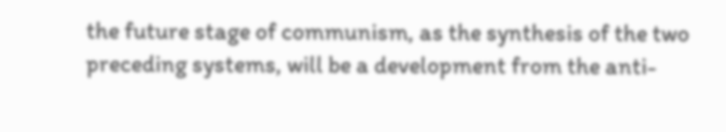the future stage of communism, as the synthesis of the two preceding systems, will be a development from the anti-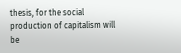thesis, for the social production of capitalism will be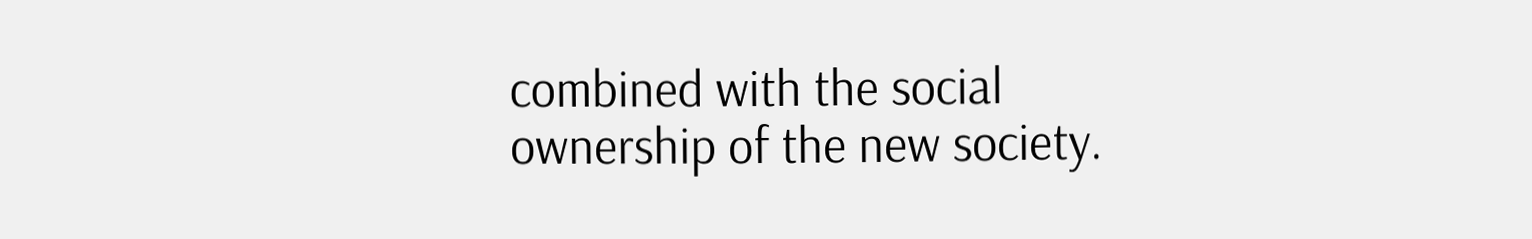combined with the social ownership of the new society.